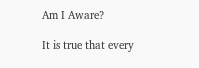Am I Aware?

It is true that every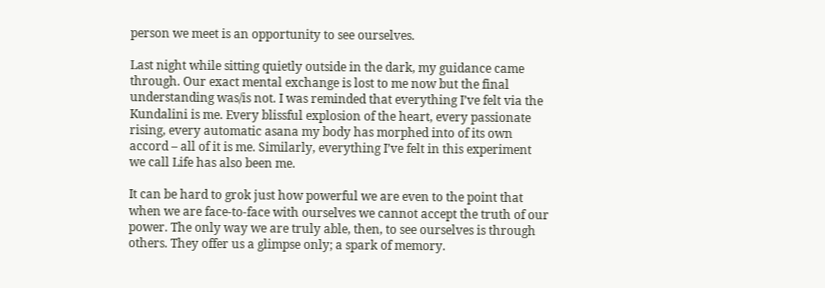person we meet is an opportunity to see ourselves.

Last night while sitting quietly outside in the dark, my guidance came through. Our exact mental exchange is lost to me now but the final understanding was/is not. I was reminded that everything I’ve felt via the Kundalini is me. Every blissful explosion of the heart, every passionate rising, every automatic asana my body has morphed into of its own accord – all of it is me. Similarly, everything I’ve felt in this experiment we call Life has also been me.

It can be hard to grok just how powerful we are even to the point that when we are face-to-face with ourselves we cannot accept the truth of our power. The only way we are truly able, then, to see ourselves is through others. They offer us a glimpse only; a spark of memory.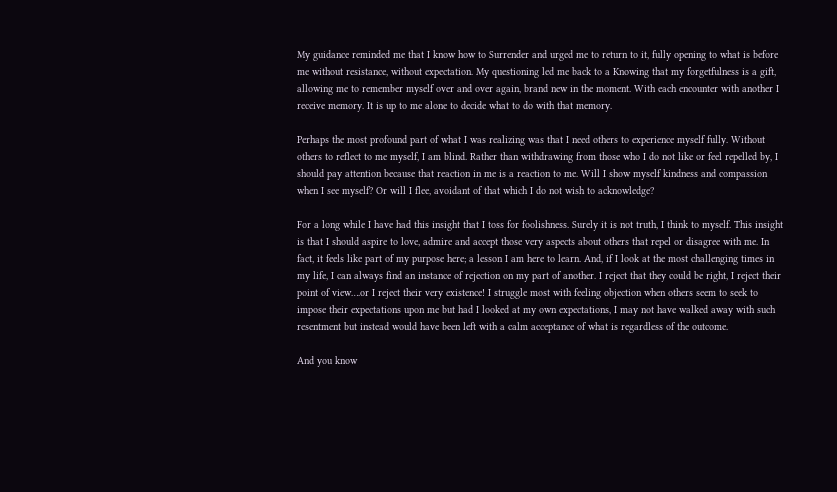My guidance reminded me that I know how to Surrender and urged me to return to it, fully opening to what is before me without resistance, without expectation. My questioning led me back to a Knowing that my forgetfulness is a gift, allowing me to remember myself over and over again, brand new in the moment. With each encounter with another I receive memory. It is up to me alone to decide what to do with that memory.

Perhaps the most profound part of what I was realizing was that I need others to experience myself fully. Without others to reflect to me myself, I am blind. Rather than withdrawing from those who I do not like or feel repelled by, I should pay attention because that reaction in me is a reaction to me. Will I show myself kindness and compassion when I see myself? Or will I flee, avoidant of that which I do not wish to acknowledge?

For a long while I have had this insight that I toss for foolishness. Surely it is not truth, I think to myself. This insight is that I should aspire to love, admire and accept those very aspects about others that repel or disagree with me. In fact, it feels like part of my purpose here; a lesson I am here to learn. And, if I look at the most challenging times in my life, I can always find an instance of rejection on my part of another. I reject that they could be right, I reject their point of view….or I reject their very existence! I struggle most with feeling objection when others seem to seek to impose their expectations upon me but had I looked at my own expectations, I may not have walked away with such resentment but instead would have been left with a calm acceptance of what is regardless of the outcome.

And you know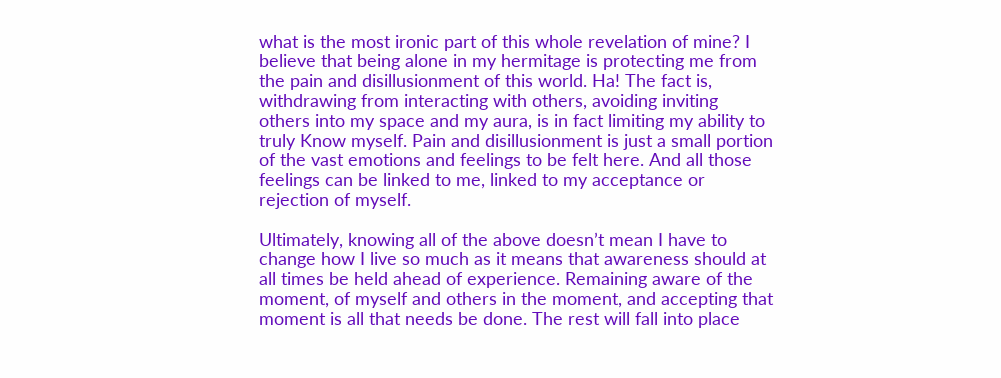what is the most ironic part of this whole revelation of mine? I believe that being alone in my hermitage is protecting me from the pain and disillusionment of this world. Ha! The fact is, withdrawing from interacting with others, avoiding inviting others into my space and my aura, is in fact limiting my ability to truly Know myself. Pain and disillusionment is just a small portion of the vast emotions and feelings to be felt here. And all those feelings can be linked to me, linked to my acceptance or rejection of myself.

Ultimately, knowing all of the above doesn’t mean I have to change how I live so much as it means that awareness should at all times be held ahead of experience. Remaining aware of the moment, of myself and others in the moment, and accepting that moment is all that needs be done. The rest will fall into place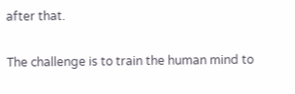after that.

The challenge is to train the human mind to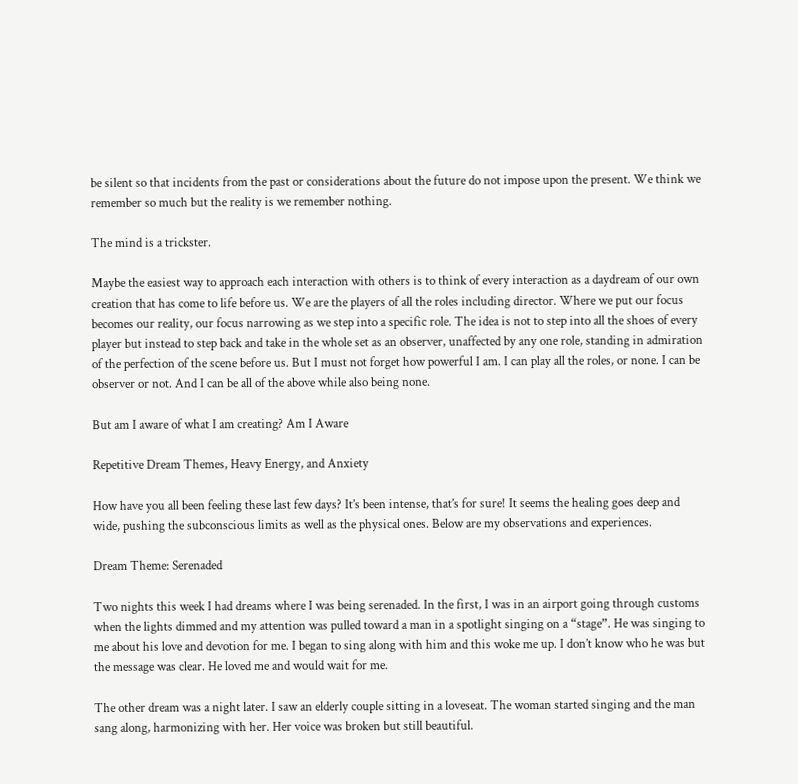be silent so that incidents from the past or considerations about the future do not impose upon the present. We think we remember so much but the reality is we remember nothing.

The mind is a trickster.

Maybe the easiest way to approach each interaction with others is to think of every interaction as a daydream of our own creation that has come to life before us. We are the players of all the roles including director. Where we put our focus becomes our reality, our focus narrowing as we step into a specific role. The idea is not to step into all the shoes of every player but instead to step back and take in the whole set as an observer, unaffected by any one role, standing in admiration of the perfection of the scene before us. But I must not forget how powerful I am. I can play all the roles, or none. I can be observer or not. And I can be all of the above while also being none.

But am I aware of what I am creating? Am I Aware

Repetitive Dream Themes, Heavy Energy, and Anxiety

How have you all been feeling these last few days? It’s been intense, that’s for sure! It seems the healing goes deep and wide, pushing the subconscious limits as well as the physical ones. Below are my observations and experiences.

Dream Theme: Serenaded

Two nights this week I had dreams where I was being serenaded. In the first, I was in an airport going through customs when the lights dimmed and my attention was pulled toward a man in a spotlight singing on a “stage”. He was singing to me about his love and devotion for me. I began to sing along with him and this woke me up. I don’t know who he was but the message was clear. He loved me and would wait for me.

The other dream was a night later. I saw an elderly couple sitting in a loveseat. The woman started singing and the man sang along, harmonizing with her. Her voice was broken but still beautiful.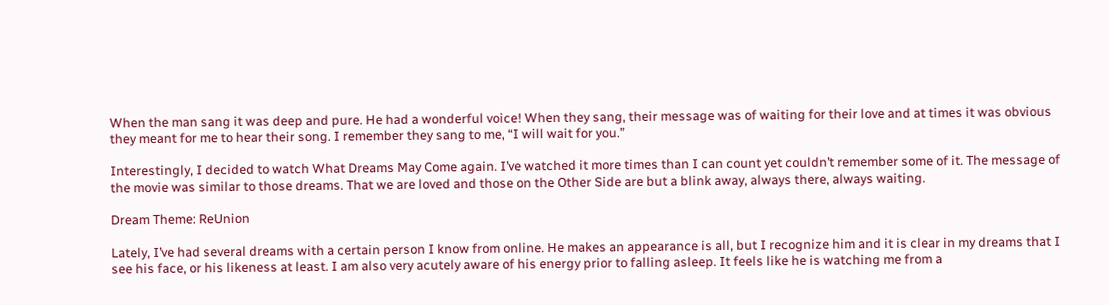When the man sang it was deep and pure. He had a wonderful voice! When they sang, their message was of waiting for their love and at times it was obvious they meant for me to hear their song. I remember they sang to me, “I will wait for you.”

Interestingly, I decided to watch What Dreams May Come again. I’ve watched it more times than I can count yet couldn’t remember some of it. The message of the movie was similar to those dreams. That we are loved and those on the Other Side are but a blink away, always there, always waiting.

Dream Theme: ReUnion

Lately, I’ve had several dreams with a certain person I know from online. He makes an appearance is all, but I recognize him and it is clear in my dreams that I see his face, or his likeness at least. I am also very acutely aware of his energy prior to falling asleep. It feels like he is watching me from a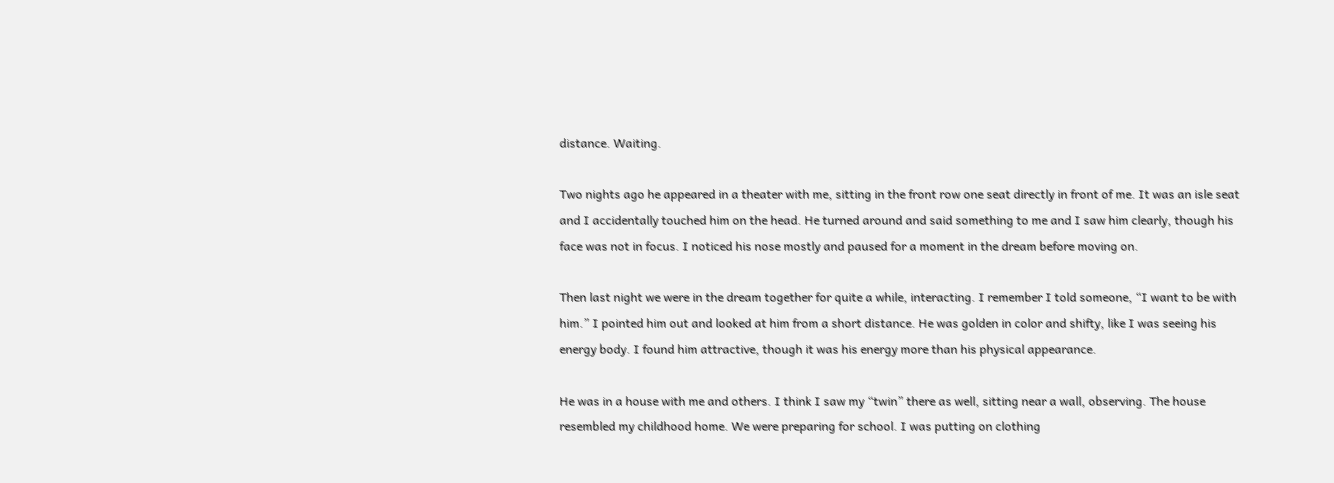distance. Waiting.

Two nights ago he appeared in a theater with me, sitting in the front row one seat directly in front of me. It was an isle seat and I accidentally touched him on the head. He turned around and said something to me and I saw him clearly, though his face was not in focus. I noticed his nose mostly and paused for a moment in the dream before moving on.

Then last night we were in the dream together for quite a while, interacting. I remember I told someone, “I want to be with him.” I pointed him out and looked at him from a short distance. He was golden in color and shifty, like I was seeing his energy body. I found him attractive, though it was his energy more than his physical appearance.

He was in a house with me and others. I think I saw my “twin” there as well, sitting near a wall, observing. The house resembled my childhood home. We were preparing for school. I was putting on clothing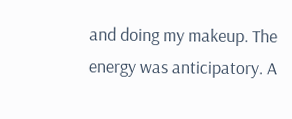and doing my makeup. The energy was anticipatory. A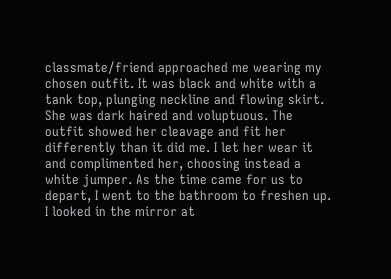classmate/friend approached me wearing my chosen outfit. It was black and white with a tank top, plunging neckline and flowing skirt. She was dark haired and voluptuous. The outfit showed her cleavage and fit her differently than it did me. I let her wear it and complimented her, choosing instead a white jumper. As the time came for us to depart, I went to the bathroom to freshen up. I looked in the mirror at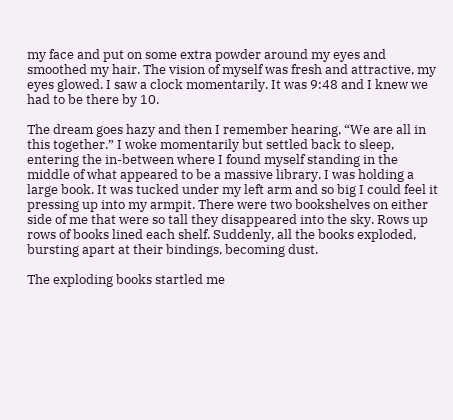my face and put on some extra powder around my eyes and smoothed my hair. The vision of myself was fresh and attractive, my eyes glowed. I saw a clock momentarily. It was 9:48 and I knew we had to be there by 10.

The dream goes hazy and then I remember hearing, “We are all in this together.” I woke momentarily but settled back to sleep, entering the in-between where I found myself standing in the middle of what appeared to be a massive library. I was holding a large book. It was tucked under my left arm and so big I could feel it pressing up into my armpit. There were two bookshelves on either side of me that were so tall they disappeared into the sky. Rows up rows of books lined each shelf. Suddenly, all the books exploded, bursting apart at their bindings, becoming dust.

The exploding books startled me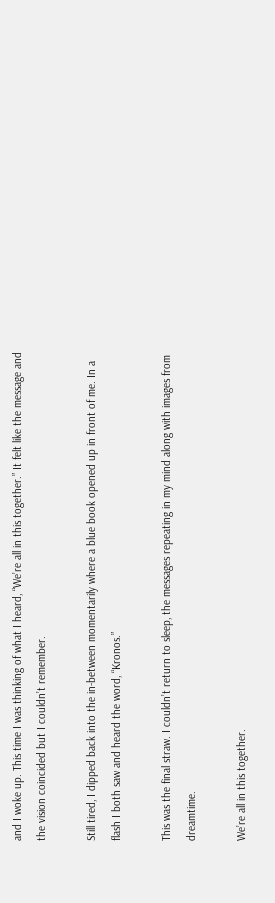and I woke up. This time I was thinking of what I heard, “We’re all in this together.” It felt like the message and the vision coincided but I couldn’t remember.

Still tired, I dipped back into the in-between momentarily where a blue book opened up in front of me. In a flash I both saw and heard the word, “Kronos.”

This was the final straw. I couldn’t return to sleep, the messages repeating in my mind along with images from dreamtime.

We’re all in this together.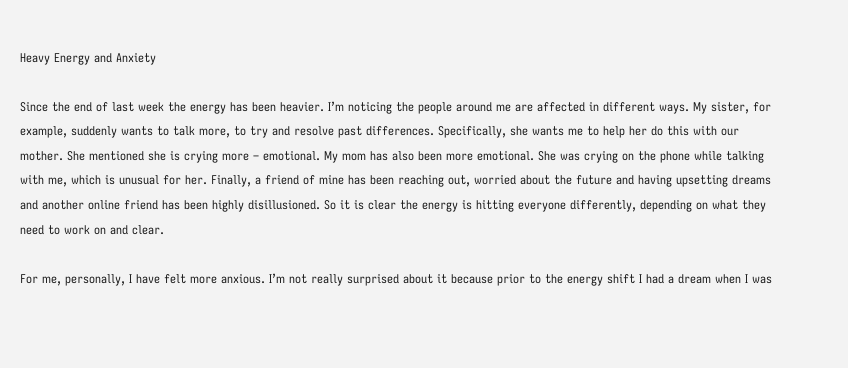Heavy Energy and Anxiety

Since the end of last week the energy has been heavier. I’m noticing the people around me are affected in different ways. My sister, for example, suddenly wants to talk more, to try and resolve past differences. Specifically, she wants me to help her do this with our mother. She mentioned she is crying more – emotional. My mom has also been more emotional. She was crying on the phone while talking with me, which is unusual for her. Finally, a friend of mine has been reaching out, worried about the future and having upsetting dreams and another online friend has been highly disillusioned. So it is clear the energy is hitting everyone differently, depending on what they need to work on and clear.

For me, personally, I have felt more anxious. I’m not really surprised about it because prior to the energy shift I had a dream when I was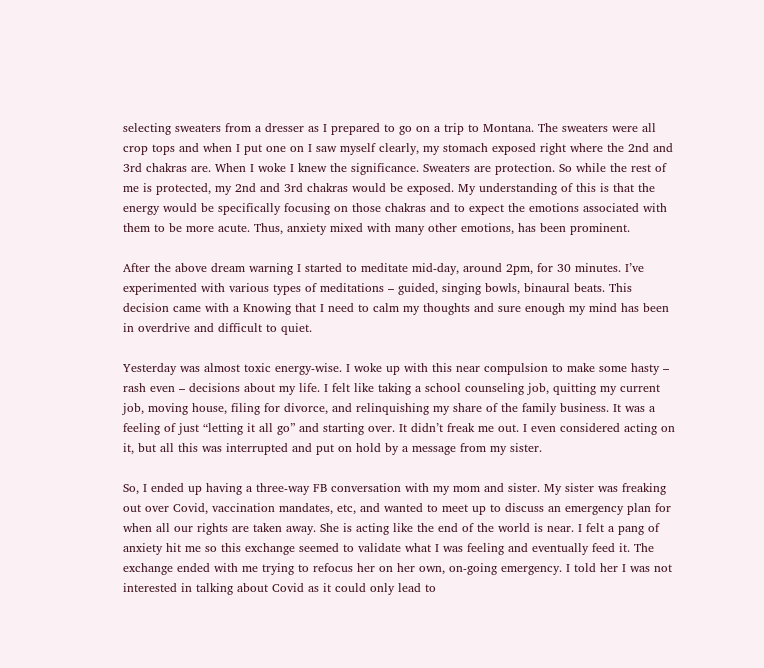selecting sweaters from a dresser as I prepared to go on a trip to Montana. The sweaters were all crop tops and when I put one on I saw myself clearly, my stomach exposed right where the 2nd and 3rd chakras are. When I woke I knew the significance. Sweaters are protection. So while the rest of me is protected, my 2nd and 3rd chakras would be exposed. My understanding of this is that the energy would be specifically focusing on those chakras and to expect the emotions associated with them to be more acute. Thus, anxiety mixed with many other emotions, has been prominent.

After the above dream warning I started to meditate mid-day, around 2pm, for 30 minutes. I’ve experimented with various types of meditations – guided, singing bowls, binaural beats. This decision came with a Knowing that I need to calm my thoughts and sure enough my mind has been in overdrive and difficult to quiet.

Yesterday was almost toxic energy-wise. I woke up with this near compulsion to make some hasty – rash even – decisions about my life. I felt like taking a school counseling job, quitting my current job, moving house, filing for divorce, and relinquishing my share of the family business. It was a feeling of just “letting it all go” and starting over. It didn’t freak me out. I even considered acting on it, but all this was interrupted and put on hold by a message from my sister.

So, I ended up having a three-way FB conversation with my mom and sister. My sister was freaking out over Covid, vaccination mandates, etc, and wanted to meet up to discuss an emergency plan for when all our rights are taken away. She is acting like the end of the world is near. I felt a pang of anxiety hit me so this exchange seemed to validate what I was feeling and eventually feed it. The exchange ended with me trying to refocus her on her own, on-going emergency. I told her I was not interested in talking about Covid as it could only lead to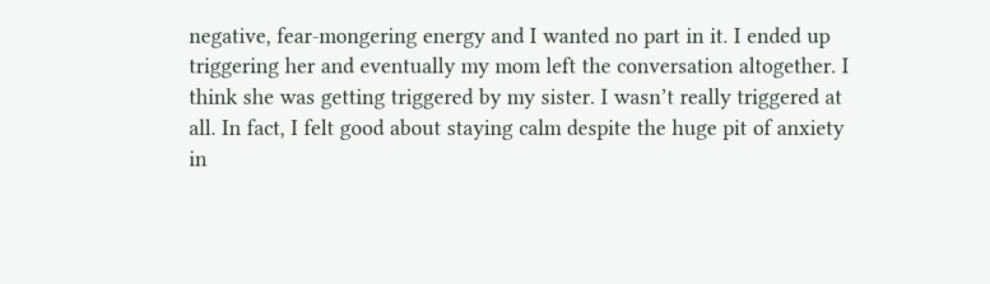negative, fear-mongering energy and I wanted no part in it. I ended up triggering her and eventually my mom left the conversation altogether. I think she was getting triggered by my sister. I wasn’t really triggered at all. In fact, I felt good about staying calm despite the huge pit of anxiety in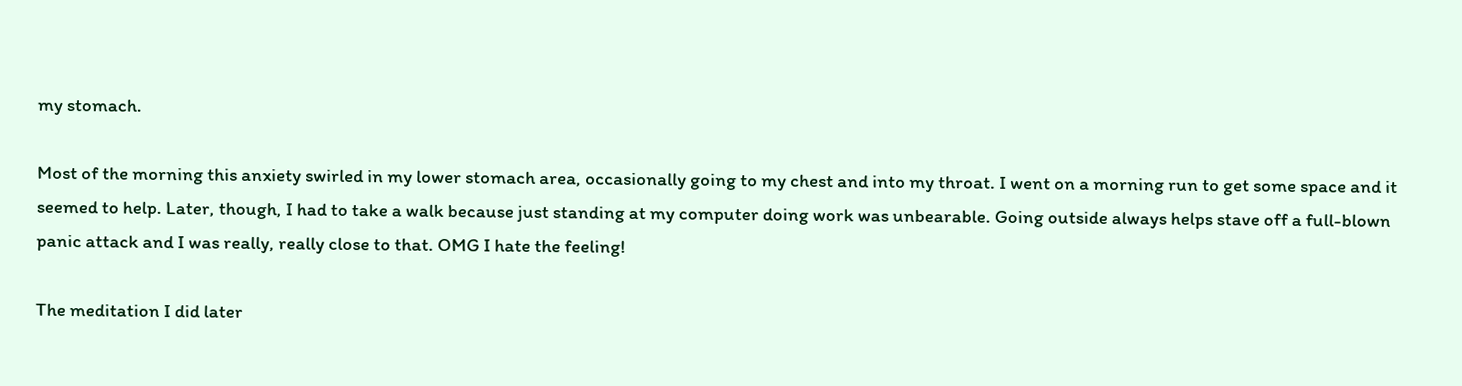my stomach.

Most of the morning this anxiety swirled in my lower stomach area, occasionally going to my chest and into my throat. I went on a morning run to get some space and it seemed to help. Later, though, I had to take a walk because just standing at my computer doing work was unbearable. Going outside always helps stave off a full-blown panic attack and I was really, really close to that. OMG I hate the feeling!

The meditation I did later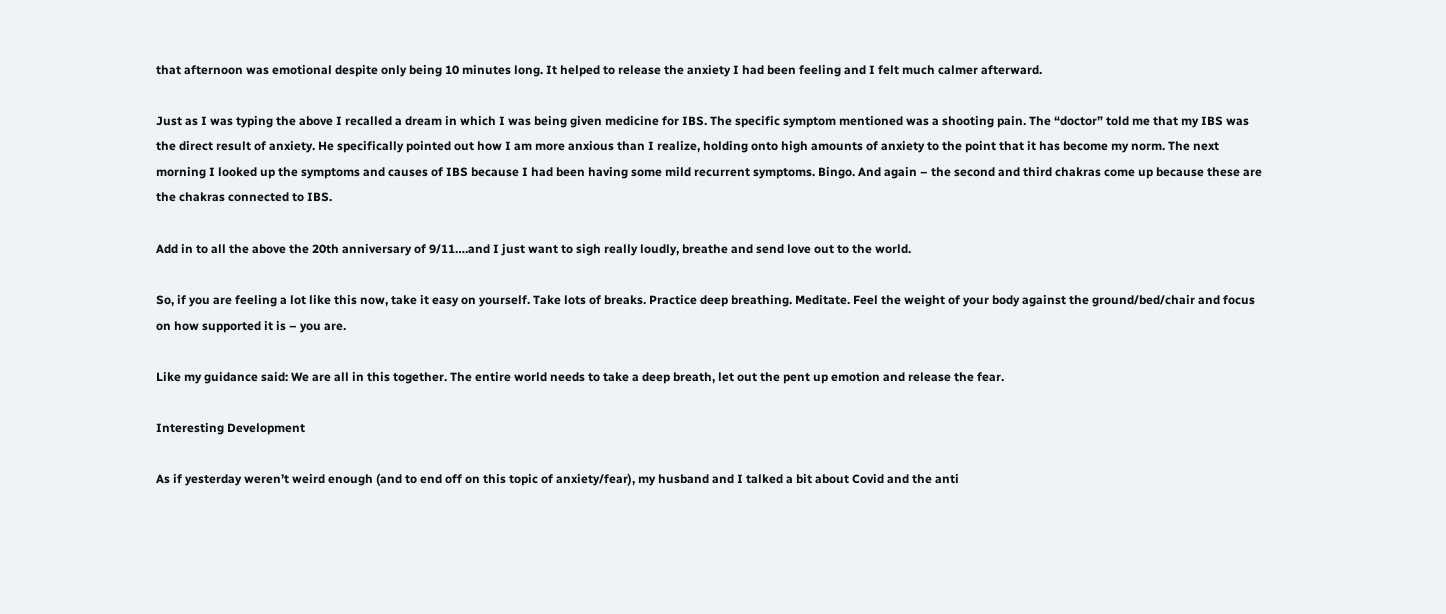that afternoon was emotional despite only being 10 minutes long. It helped to release the anxiety I had been feeling and I felt much calmer afterward.

Just as I was typing the above I recalled a dream in which I was being given medicine for IBS. The specific symptom mentioned was a shooting pain. The “doctor” told me that my IBS was the direct result of anxiety. He specifically pointed out how I am more anxious than I realize, holding onto high amounts of anxiety to the point that it has become my norm. The next morning I looked up the symptoms and causes of IBS because I had been having some mild recurrent symptoms. Bingo. And again – the second and third chakras come up because these are the chakras connected to IBS.

Add in to all the above the 20th anniversary of 9/11….and I just want to sigh really loudly, breathe and send love out to the world.

So, if you are feeling a lot like this now, take it easy on yourself. Take lots of breaks. Practice deep breathing. Meditate. Feel the weight of your body against the ground/bed/chair and focus on how supported it is – you are.

Like my guidance said: We are all in this together. The entire world needs to take a deep breath, let out the pent up emotion and release the fear.

Interesting Development

As if yesterday weren’t weird enough (and to end off on this topic of anxiety/fear), my husband and I talked a bit about Covid and the anti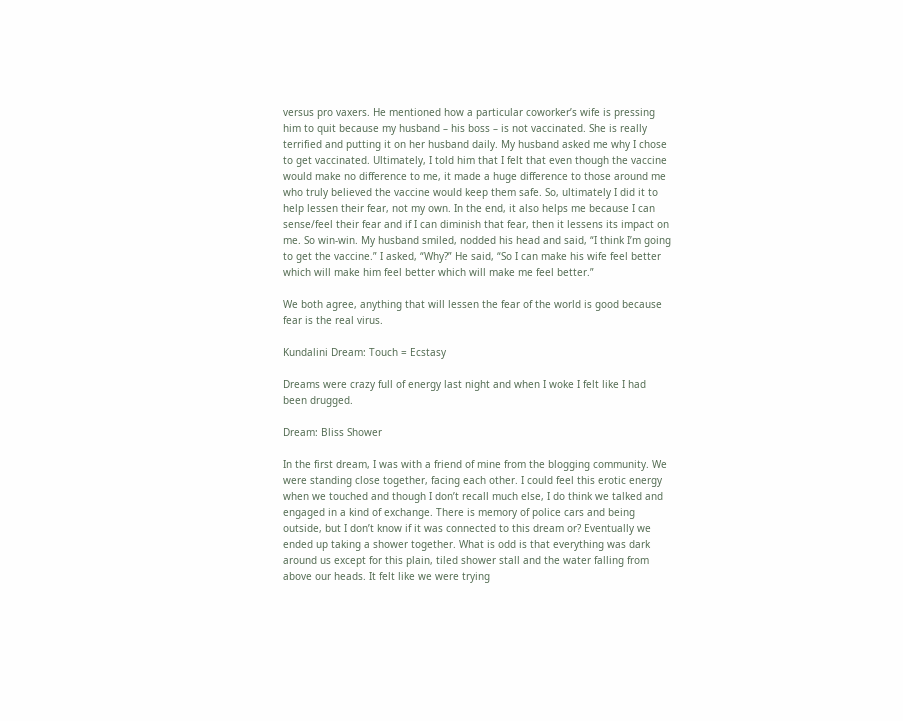versus pro vaxers. He mentioned how a particular coworker’s wife is pressing him to quit because my husband – his boss – is not vaccinated. She is really terrified and putting it on her husband daily. My husband asked me why I chose to get vaccinated. Ultimately, I told him that I felt that even though the vaccine would make no difference to me, it made a huge difference to those around me who truly believed the vaccine would keep them safe. So, ultimately I did it to help lessen their fear, not my own. In the end, it also helps me because I can sense/feel their fear and if I can diminish that fear, then it lessens its impact on me. So win-win. My husband smiled, nodded his head and said, “I think I’m going to get the vaccine.” I asked, “Why?” He said, “So I can make his wife feel better which will make him feel better which will make me feel better.”

We both agree, anything that will lessen the fear of the world is good because fear is the real virus.

Kundalini Dream: Touch = Ecstasy

Dreams were crazy full of energy last night and when I woke I felt like I had been drugged.

Dream: Bliss Shower

In the first dream, I was with a friend of mine from the blogging community. We were standing close together, facing each other. I could feel this erotic energy when we touched and though I don’t recall much else, I do think we talked and engaged in a kind of exchange. There is memory of police cars and being outside, but I don’t know if it was connected to this dream or? Eventually we ended up taking a shower together. What is odd is that everything was dark around us except for this plain, tiled shower stall and the water falling from above our heads. It felt like we were trying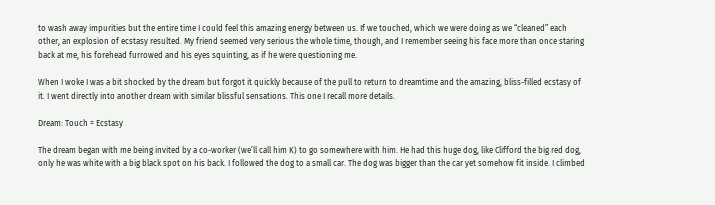to wash away impurities but the entire time I could feel this amazing energy between us. If we touched, which we were doing as we “cleaned” each other, an explosion of ecstasy resulted. My friend seemed very serious the whole time, though, and I remember seeing his face more than once staring back at me, his forehead furrowed and his eyes squinting, as if he were questioning me.

When I woke I was a bit shocked by the dream but forgot it quickly because of the pull to return to dreamtime and the amazing, bliss-filled ecstasy of it. I went directly into another dream with similar blissful sensations. This one I recall more details.

Dream: Touch = Ecstasy

The dream began with me being invited by a co-worker (we’ll call him K) to go somewhere with him. He had this huge dog, like Clifford the big red dog, only he was white with a big black spot on his back. I followed the dog to a small car. The dog was bigger than the car yet somehow fit inside. I climbed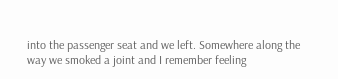into the passenger seat and we left. Somewhere along the way we smoked a joint and I remember feeling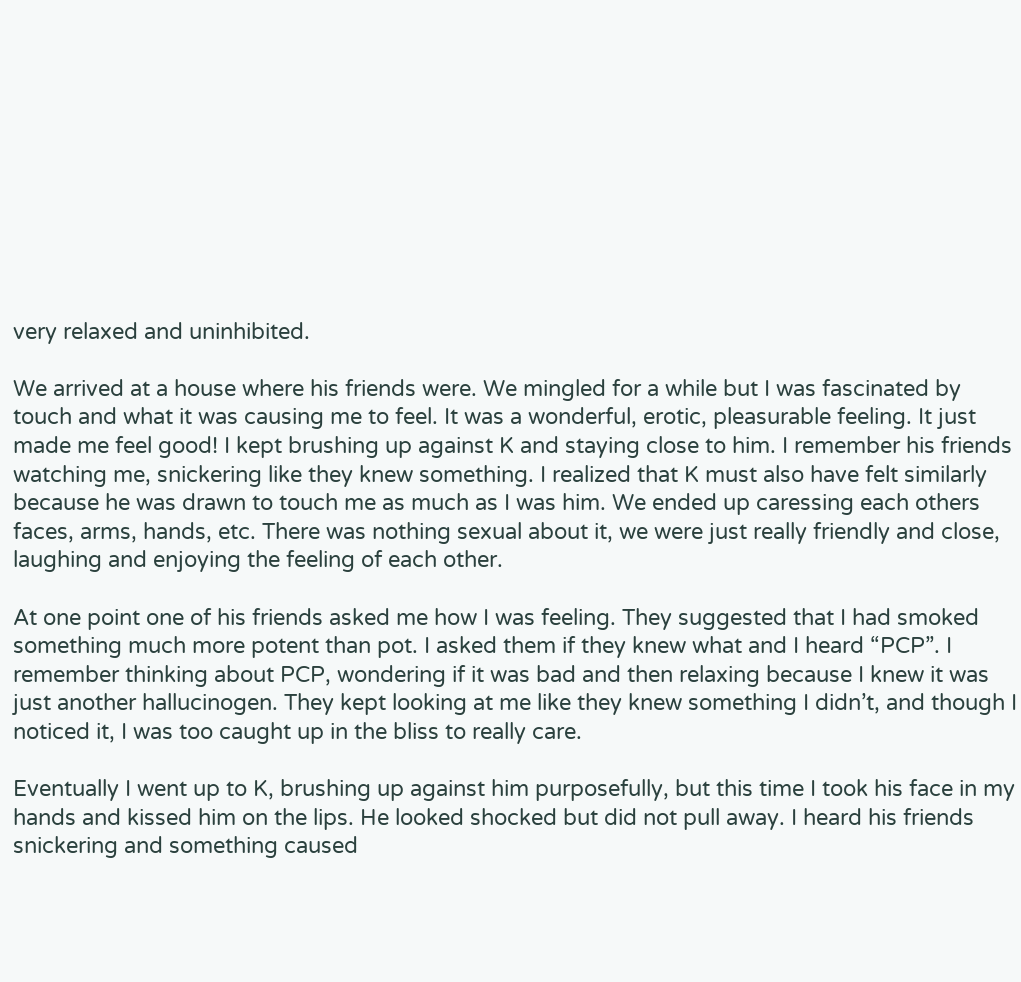very relaxed and uninhibited.

We arrived at a house where his friends were. We mingled for a while but I was fascinated by touch and what it was causing me to feel. It was a wonderful, erotic, pleasurable feeling. It just made me feel good! I kept brushing up against K and staying close to him. I remember his friends watching me, snickering like they knew something. I realized that K must also have felt similarly because he was drawn to touch me as much as I was him. We ended up caressing each others faces, arms, hands, etc. There was nothing sexual about it, we were just really friendly and close, laughing and enjoying the feeling of each other.

At one point one of his friends asked me how I was feeling. They suggested that I had smoked something much more potent than pot. I asked them if they knew what and I heard “PCP”. I remember thinking about PCP, wondering if it was bad and then relaxing because I knew it was just another hallucinogen. They kept looking at me like they knew something I didn’t, and though I noticed it, I was too caught up in the bliss to really care.

Eventually I went up to K, brushing up against him purposefully, but this time I took his face in my hands and kissed him on the lips. He looked shocked but did not pull away. I heard his friends snickering and something caused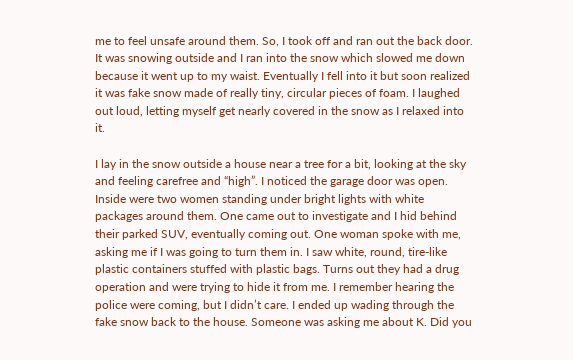me to feel unsafe around them. So, I took off and ran out the back door. It was snowing outside and I ran into the snow which slowed me down because it went up to my waist. Eventually I fell into it but soon realized it was fake snow made of really tiny, circular pieces of foam. I laughed out loud, letting myself get nearly covered in the snow as I relaxed into it.

I lay in the snow outside a house near a tree for a bit, looking at the sky and feeling carefree and “high”. I noticed the garage door was open. Inside were two women standing under bright lights with white packages around them. One came out to investigate and I hid behind their parked SUV, eventually coming out. One woman spoke with me, asking me if I was going to turn them in. I saw white, round, tire-like plastic containers stuffed with plastic bags. Turns out they had a drug operation and were trying to hide it from me. I remember hearing the police were coming, but I didn’t care. I ended up wading through the fake snow back to the house. Someone was asking me about K. Did you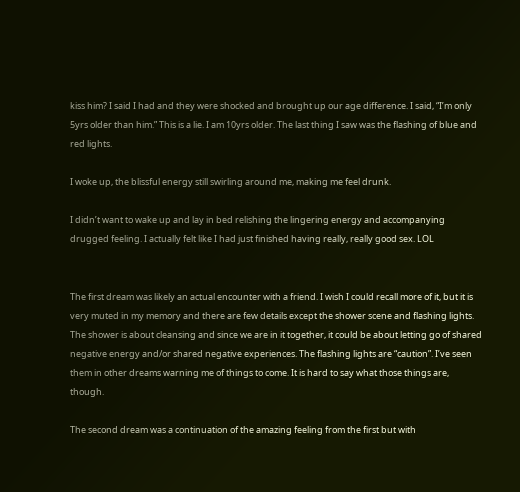kiss him? I said I had and they were shocked and brought up our age difference. I said, “I’m only 5yrs older than him.” This is a lie. I am 10yrs older. The last thing I saw was the flashing of blue and red lights.

I woke up, the blissful energy still swirling around me, making me feel drunk.

I didn’t want to wake up and lay in bed relishing the lingering energy and accompanying drugged feeling. I actually felt like I had just finished having really, really good sex. LOL


The first dream was likely an actual encounter with a friend. I wish I could recall more of it, but it is very muted in my memory and there are few details except the shower scene and flashing lights. The shower is about cleansing and since we are in it together, it could be about letting go of shared negative energy and/or shared negative experiences. The flashing lights are “caution”. I’ve seen them in other dreams warning me of things to come. It is hard to say what those things are, though.

The second dream was a continuation of the amazing feeling from the first but with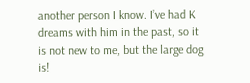another person I know. I’ve had K dreams with him in the past, so it is not new to me, but the large dog is!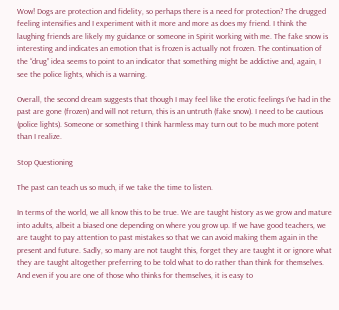Wow! Dogs are protection and fidelity, so perhaps there is a need for protection? The drugged feeling intensifies and I experiment with it more and more as does my friend. I think the laughing friends are likely my guidance or someone in Spirit working with me. The fake snow is interesting and indicates an emotion that is frozen is actually not frozen. The continuation of the “drug” idea seems to point to an indicator that something might be addictive and, again, I see the police lights, which is a warning.

Overall, the second dream suggests that though I may feel like the erotic feelings I’ve had in the past are gone (frozen) and will not return, this is an untruth (fake snow). I need to be cautious (police lights). Someone or something I think harmless may turn out to be much more potent than I realize.

Stop Questioning

The past can teach us so much, if we take the time to listen.

In terms of the world, we all know this to be true. We are taught history as we grow and mature into adults, albeit a biased one depending on where you grow up. If we have good teachers, we are taught to pay attention to past mistakes so that we can avoid making them again in the present and future. Sadly, so many are not taught this, forget they are taught it or ignore what they are taught altogether preferring to be told what to do rather than think for themselves. And even if you are one of those who thinks for themselves, it is easy to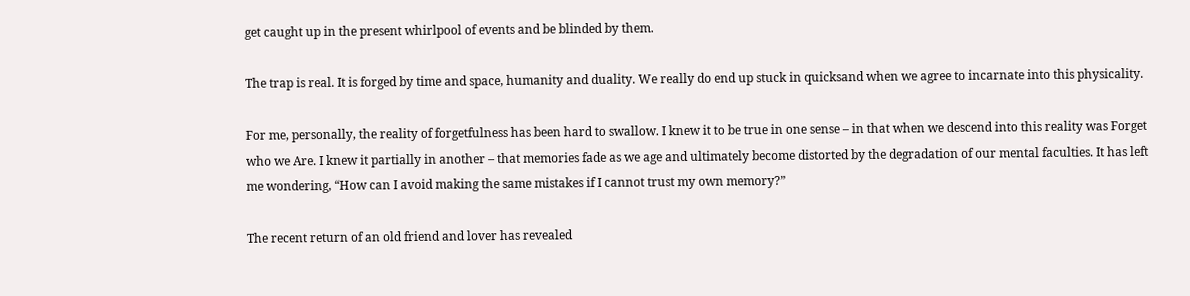get caught up in the present whirlpool of events and be blinded by them.

The trap is real. It is forged by time and space, humanity and duality. We really do end up stuck in quicksand when we agree to incarnate into this physicality.

For me, personally, the reality of forgetfulness has been hard to swallow. I knew it to be true in one sense – in that when we descend into this reality was Forget who we Are. I knew it partially in another – that memories fade as we age and ultimately become distorted by the degradation of our mental faculties. It has left me wondering, “How can I avoid making the same mistakes if I cannot trust my own memory?”

The recent return of an old friend and lover has revealed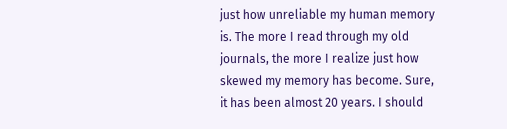just how unreliable my human memory is. The more I read through my old journals, the more I realize just how skewed my memory has become. Sure, it has been almost 20 years. I should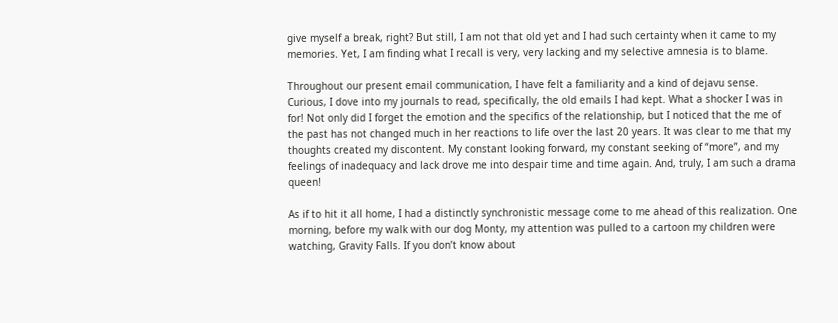give myself a break, right? But still, I am not that old yet and I had such certainty when it came to my memories. Yet, I am finding what I recall is very, very lacking and my selective amnesia is to blame.

Throughout our present email communication, I have felt a familiarity and a kind of dejavu sense. Curious, I dove into my journals to read, specifically, the old emails I had kept. What a shocker I was in for! Not only did I forget the emotion and the specifics of the relationship, but I noticed that the me of the past has not changed much in her reactions to life over the last 20 years. It was clear to me that my thoughts created my discontent. My constant looking forward, my constant seeking of “more”, and my feelings of inadequacy and lack drove me into despair time and time again. And, truly, I am such a drama queen!

As if to hit it all home, I had a distinctly synchronistic message come to me ahead of this realization. One morning, before my walk with our dog Monty, my attention was pulled to a cartoon my children were watching, Gravity Falls. If you don’t know about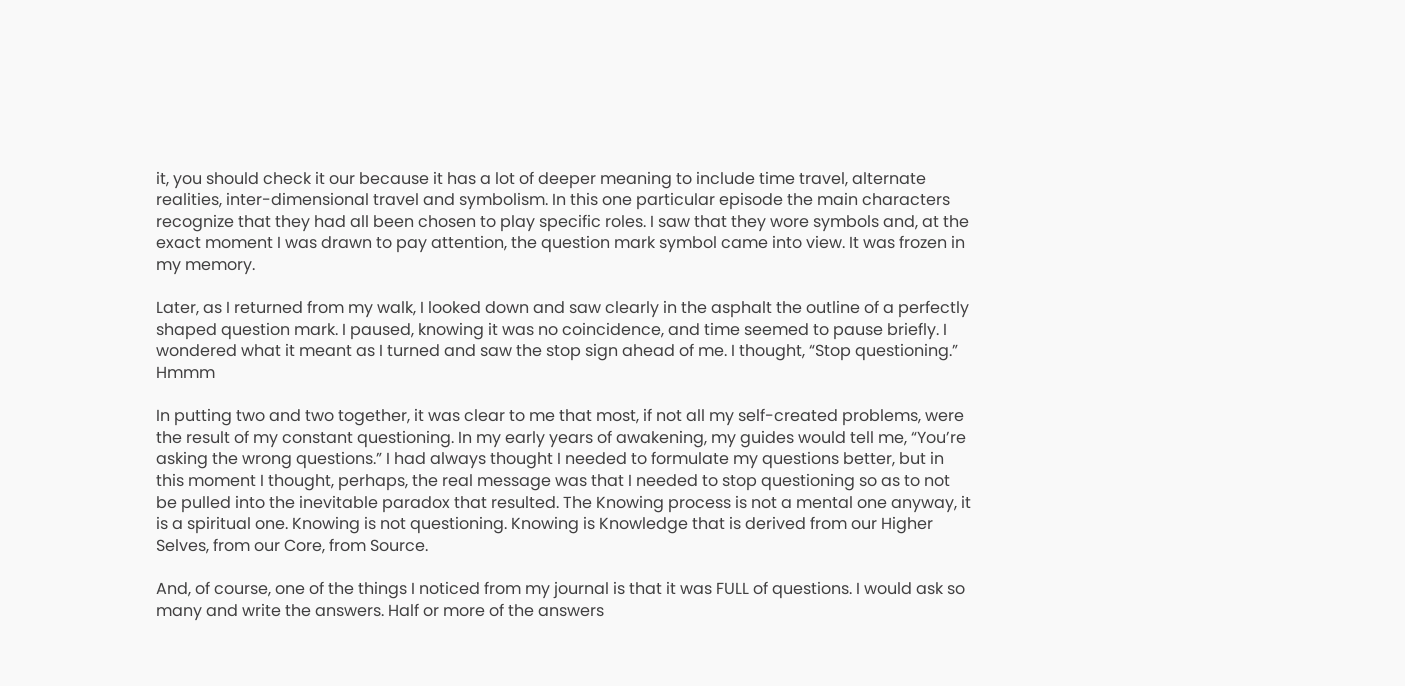it, you should check it our because it has a lot of deeper meaning to include time travel, alternate realities, inter-dimensional travel and symbolism. In this one particular episode the main characters recognize that they had all been chosen to play specific roles. I saw that they wore symbols and, at the exact moment I was drawn to pay attention, the question mark symbol came into view. It was frozen in my memory.

Later, as I returned from my walk, I looked down and saw clearly in the asphalt the outline of a perfectly shaped question mark. I paused, knowing it was no coincidence, and time seemed to pause briefly. I wondered what it meant as I turned and saw the stop sign ahead of me. I thought, “Stop questioning.” Hmmm

In putting two and two together, it was clear to me that most, if not all my self-created problems, were the result of my constant questioning. In my early years of awakening, my guides would tell me, “You’re asking the wrong questions.” I had always thought I needed to formulate my questions better, but in this moment I thought, perhaps, the real message was that I needed to stop questioning so as to not be pulled into the inevitable paradox that resulted. The Knowing process is not a mental one anyway, it is a spiritual one. Knowing is not questioning. Knowing is Knowledge that is derived from our Higher Selves, from our Core, from Source.

And, of course, one of the things I noticed from my journal is that it was FULL of questions. I would ask so many and write the answers. Half or more of the answers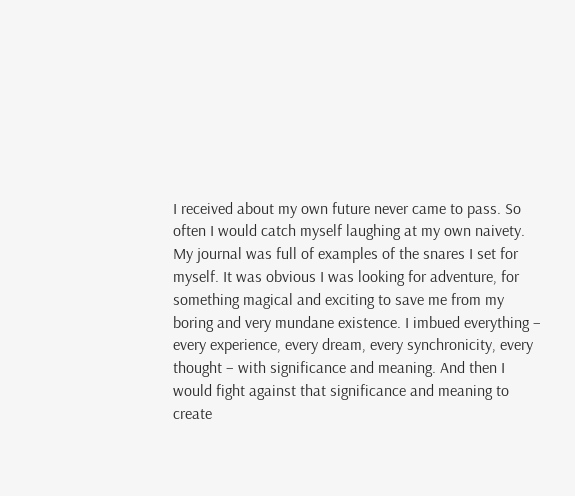I received about my own future never came to pass. So often I would catch myself laughing at my own naivety. My journal was full of examples of the snares I set for myself. It was obvious I was looking for adventure, for something magical and exciting to save me from my boring and very mundane existence. I imbued everything – every experience, every dream, every synchronicity, every thought – with significance and meaning. And then I would fight against that significance and meaning to create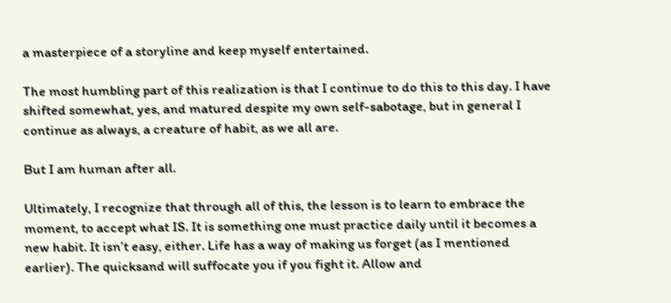a masterpiece of a storyline and keep myself entertained.

The most humbling part of this realization is that I continue to do this to this day. I have shifted somewhat, yes, and matured despite my own self-sabotage, but in general I continue as always, a creature of habit, as we all are.

But I am human after all.

Ultimately, I recognize that through all of this, the lesson is to learn to embrace the moment, to accept what IS. It is something one must practice daily until it becomes a new habit. It isn’t easy, either. Life has a way of making us forget (as I mentioned earlier). The quicksand will suffocate you if you fight it. Allow and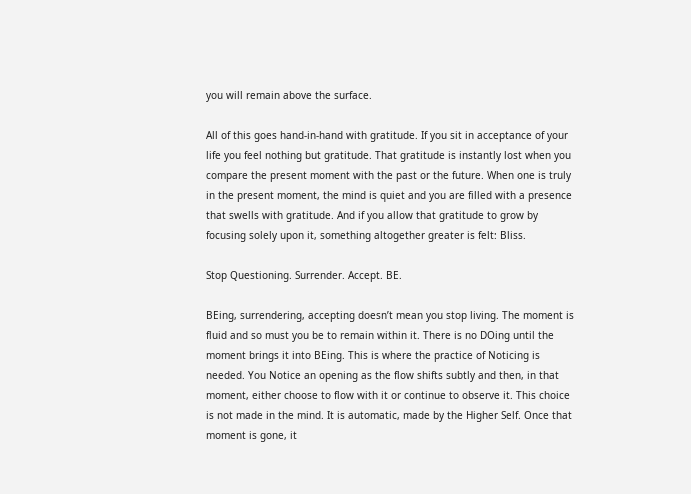you will remain above the surface.

All of this goes hand-in-hand with gratitude. If you sit in acceptance of your life you feel nothing but gratitude. That gratitude is instantly lost when you compare the present moment with the past or the future. When one is truly in the present moment, the mind is quiet and you are filled with a presence that swells with gratitude. And if you allow that gratitude to grow by focusing solely upon it, something altogether greater is felt: Bliss.

Stop Questioning. Surrender. Accept. BE.

BEing, surrendering, accepting doesn’t mean you stop living. The moment is fluid and so must you be to remain within it. There is no DOing until the moment brings it into BEing. This is where the practice of Noticing is needed. You Notice an opening as the flow shifts subtly and then, in that moment, either choose to flow with it or continue to observe it. This choice is not made in the mind. It is automatic, made by the Higher Self. Once that moment is gone, it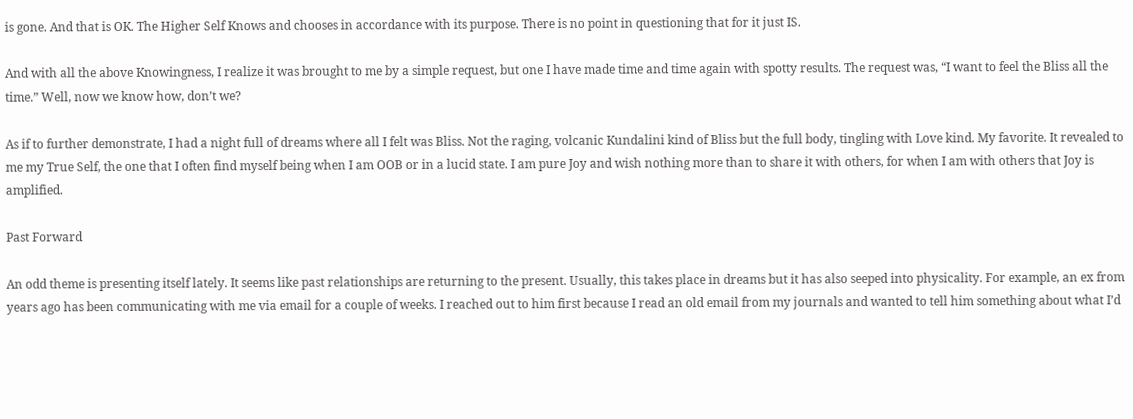is gone. And that is OK. The Higher Self Knows and chooses in accordance with its purpose. There is no point in questioning that for it just IS.

And with all the above Knowingness, I realize it was brought to me by a simple request, but one I have made time and time again with spotty results. The request was, “I want to feel the Bliss all the time.” Well, now we know how, don’t we?

As if to further demonstrate, I had a night full of dreams where all I felt was Bliss. Not the raging, volcanic Kundalini kind of Bliss but the full body, tingling with Love kind. My favorite. It revealed to me my True Self, the one that I often find myself being when I am OOB or in a lucid state. I am pure Joy and wish nothing more than to share it with others, for when I am with others that Joy is amplified.

Past Forward

An odd theme is presenting itself lately. It seems like past relationships are returning to the present. Usually, this takes place in dreams but it has also seeped into physicality. For example, an ex from years ago has been communicating with me via email for a couple of weeks. I reached out to him first because I read an old email from my journals and wanted to tell him something about what I’d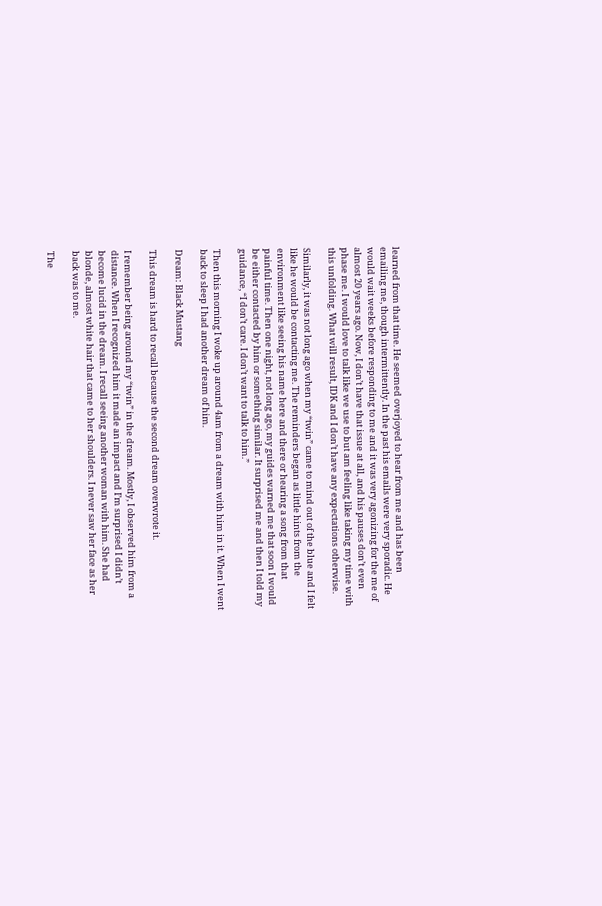learned from that time. He seemed overjoyed to hear from me and has been emailing me, though intermittently. In the past his emails were very sporadic. He would wait weeks before responding to me and it was very agonizing for the me of almost 20 years ago. Now, I don’t have that issue at all, and his pauses don’t even phase me. I would love to talk like we use to but am feeling like taking my time with this unfolding. What will result, IDK and I don’t have any expectations otherwise.

Similarly, it was not long ago when my “twin” came to mind out of the blue and I felt like he would be contacting me. The reminders began as little hints from the environment like seeing his name here and there or hearing a song from that painful time. Then one night, not long ago, my guides warned me that soon I would be either contacted by him or something similar. It surprised me and then I told my guidance, “I don’t care. I don’t want to talk to him.”

Then this morning I woke up around 4am from a dream with him in it. When I went back to sleep I had another dream of him.

Dream: Black Mustang

This dream is hard to recall because the second dream overwrote it.

I remember being around my “twin” in the dream. Mostly, I observed him from a distance. When I recognized him it made an impact and I’m surprised I didn’t become lucid in the dream. I recall seeing another woman with him. She had blonde, almost white hair that came to her shoulders. I never saw her face as her back was to me.

The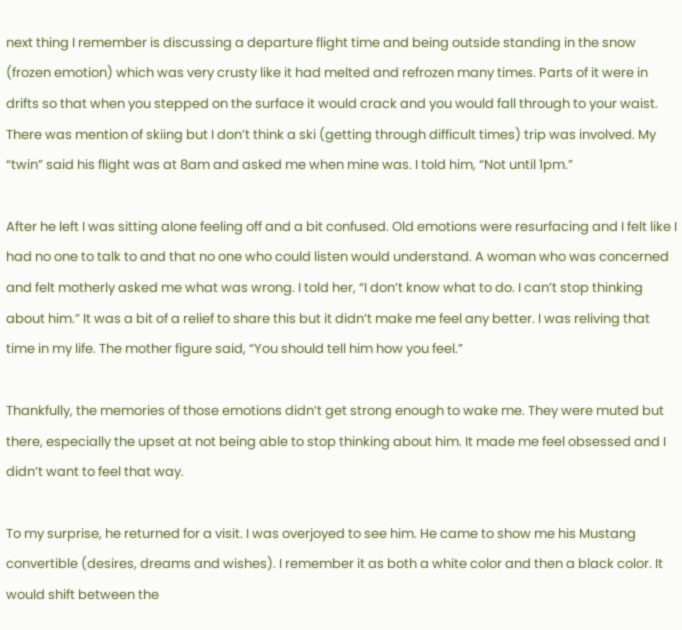next thing I remember is discussing a departure flight time and being outside standing in the snow (frozen emotion) which was very crusty like it had melted and refrozen many times. Parts of it were in drifts so that when you stepped on the surface it would crack and you would fall through to your waist. There was mention of skiing but I don’t think a ski (getting through difficult times) trip was involved. My “twin” said his flight was at 8am and asked me when mine was. I told him, “Not until 1pm.”

After he left I was sitting alone feeling off and a bit confused. Old emotions were resurfacing and I felt like I had no one to talk to and that no one who could listen would understand. A woman who was concerned and felt motherly asked me what was wrong. I told her, “I don’t know what to do. I can’t stop thinking about him.” It was a bit of a relief to share this but it didn’t make me feel any better. I was reliving that time in my life. The mother figure said, “You should tell him how you feel.”

Thankfully, the memories of those emotions didn’t get strong enough to wake me. They were muted but there, especially the upset at not being able to stop thinking about him. It made me feel obsessed and I didn’t want to feel that way.

To my surprise, he returned for a visit. I was overjoyed to see him. He came to show me his Mustang convertible (desires, dreams and wishes). I remember it as both a white color and then a black color. It would shift between the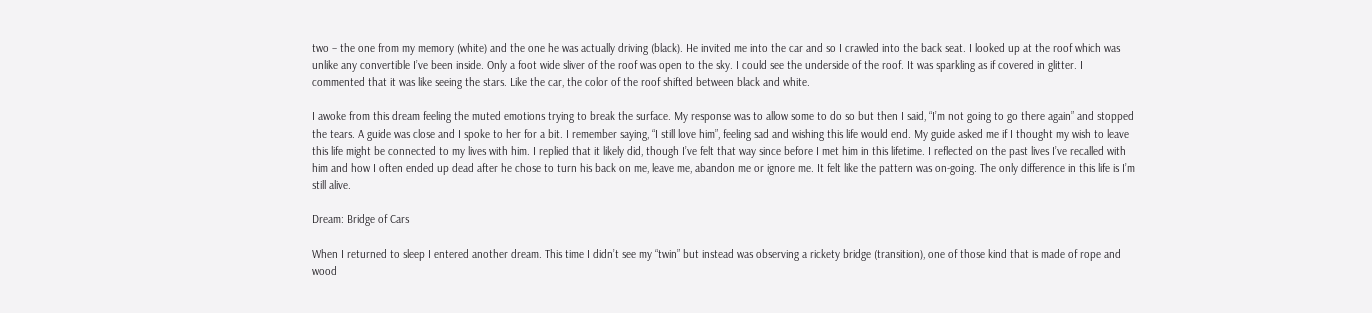two – the one from my memory (white) and the one he was actually driving (black). He invited me into the car and so I crawled into the back seat. I looked up at the roof which was unlike any convertible I’ve been inside. Only a foot wide sliver of the roof was open to the sky. I could see the underside of the roof. It was sparkling as if covered in glitter. I commented that it was like seeing the stars. Like the car, the color of the roof shifted between black and white.

I awoke from this dream feeling the muted emotions trying to break the surface. My response was to allow some to do so but then I said, “I’m not going to go there again” and stopped the tears. A guide was close and I spoke to her for a bit. I remember saying, “I still love him”, feeling sad and wishing this life would end. My guide asked me if I thought my wish to leave this life might be connected to my lives with him. I replied that it likely did, though I’ve felt that way since before I met him in this lifetime. I reflected on the past lives I’ve recalled with him and how I often ended up dead after he chose to turn his back on me, leave me, abandon me or ignore me. It felt like the pattern was on-going. The only difference in this life is I’m still alive.

Dream: Bridge of Cars

When I returned to sleep I entered another dream. This time I didn’t see my “twin” but instead was observing a rickety bridge (transition), one of those kind that is made of rope and wood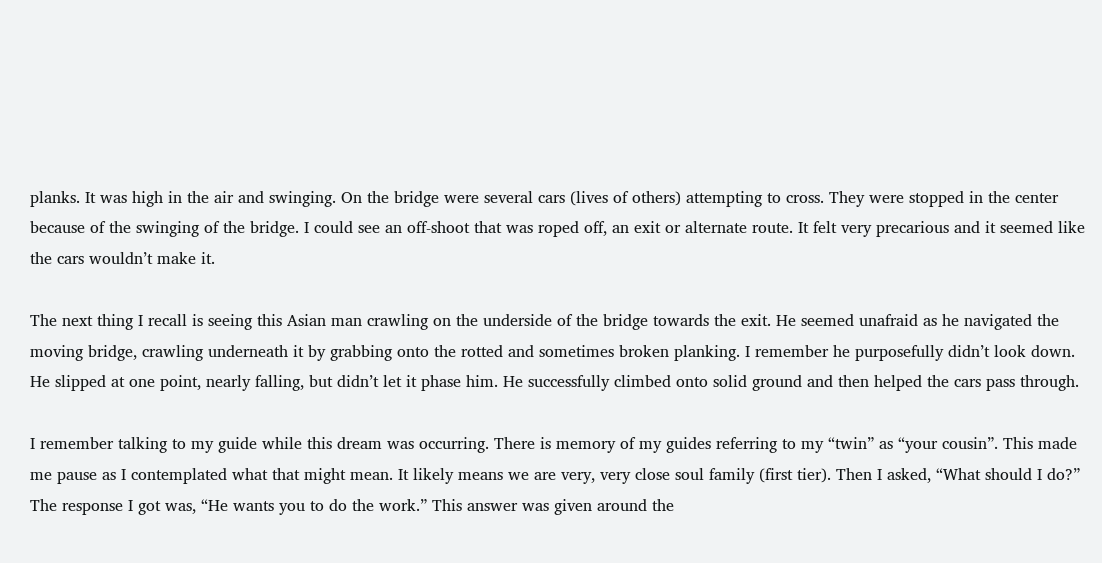planks. It was high in the air and swinging. On the bridge were several cars (lives of others) attempting to cross. They were stopped in the center because of the swinging of the bridge. I could see an off-shoot that was roped off, an exit or alternate route. It felt very precarious and it seemed like the cars wouldn’t make it.

The next thing I recall is seeing this Asian man crawling on the underside of the bridge towards the exit. He seemed unafraid as he navigated the moving bridge, crawling underneath it by grabbing onto the rotted and sometimes broken planking. I remember he purposefully didn’t look down. He slipped at one point, nearly falling, but didn’t let it phase him. He successfully climbed onto solid ground and then helped the cars pass through.

I remember talking to my guide while this dream was occurring. There is memory of my guides referring to my “twin” as “your cousin”. This made me pause as I contemplated what that might mean. It likely means we are very, very close soul family (first tier). Then I asked, “What should I do?” The response I got was, “He wants you to do the work.” This answer was given around the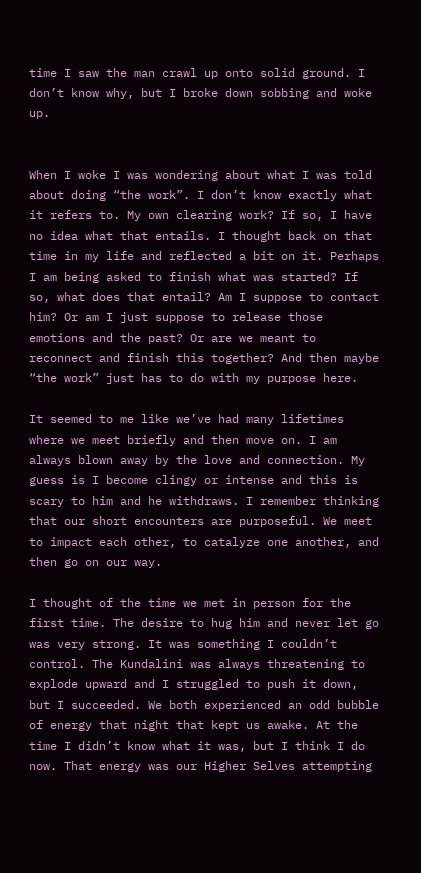time I saw the man crawl up onto solid ground. I don’t know why, but I broke down sobbing and woke up.


When I woke I was wondering about what I was told about doing “the work”. I don’t know exactly what it refers to. My own clearing work? If so, I have no idea what that entails. I thought back on that time in my life and reflected a bit on it. Perhaps I am being asked to finish what was started? If so, what does that entail? Am I suppose to contact him? Or am I just suppose to release those emotions and the past? Or are we meant to reconnect and finish this together? And then maybe “the work” just has to do with my purpose here.

It seemed to me like we’ve had many lifetimes where we meet briefly and then move on. I am always blown away by the love and connection. My guess is I become clingy or intense and this is scary to him and he withdraws. I remember thinking that our short encounters are purposeful. We meet to impact each other, to catalyze one another, and then go on our way.

I thought of the time we met in person for the first time. The desire to hug him and never let go was very strong. It was something I couldn’t control. The Kundalini was always threatening to explode upward and I struggled to push it down, but I succeeded. We both experienced an odd bubble of energy that night that kept us awake. At the time I didn’t know what it was, but I think I do now. That energy was our Higher Selves attempting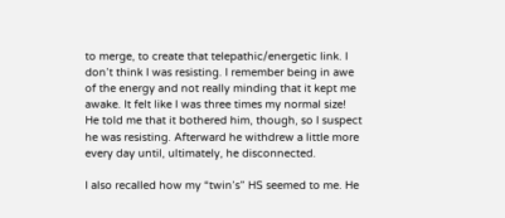to merge, to create that telepathic/energetic link. I don’t think I was resisting. I remember being in awe of the energy and not really minding that it kept me awake. It felt like I was three times my normal size! He told me that it bothered him, though, so I suspect he was resisting. Afterward he withdrew a little more every day until, ultimately, he disconnected.

I also recalled how my “twin’s” HS seemed to me. He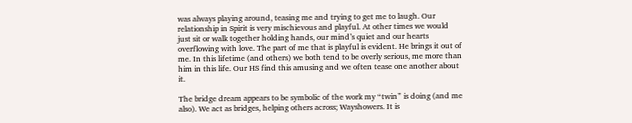was always playing around, teasing me and trying to get me to laugh. Our relationship in Spirit is very mischievous and playful. At other times we would just sit or walk together holding hands, our mind’s quiet and our hearts overflowing with love. The part of me that is playful is evident. He brings it out of me. In this lifetime (and others) we both tend to be overly serious, me more than him in this life. Our HS find this amusing and we often tease one another about it.

The bridge dream appears to be symbolic of the work my “twin” is doing (and me also). We act as bridges, helping others across; Wayshowers. It is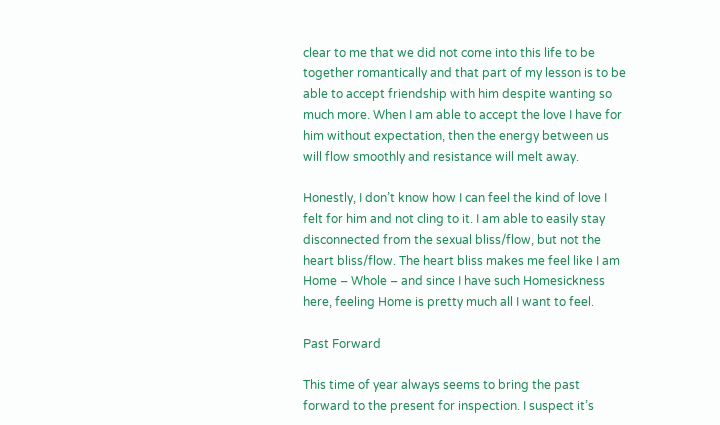clear to me that we did not come into this life to be together romantically and that part of my lesson is to be able to accept friendship with him despite wanting so much more. When I am able to accept the love I have for him without expectation, then the energy between us will flow smoothly and resistance will melt away.

Honestly, I don’t know how I can feel the kind of love I felt for him and not cling to it. I am able to easily stay disconnected from the sexual bliss/flow, but not the heart bliss/flow. The heart bliss makes me feel like I am Home – Whole – and since I have such Homesickness here, feeling Home is pretty much all I want to feel.

Past Forward

This time of year always seems to bring the past forward to the present for inspection. I suspect it’s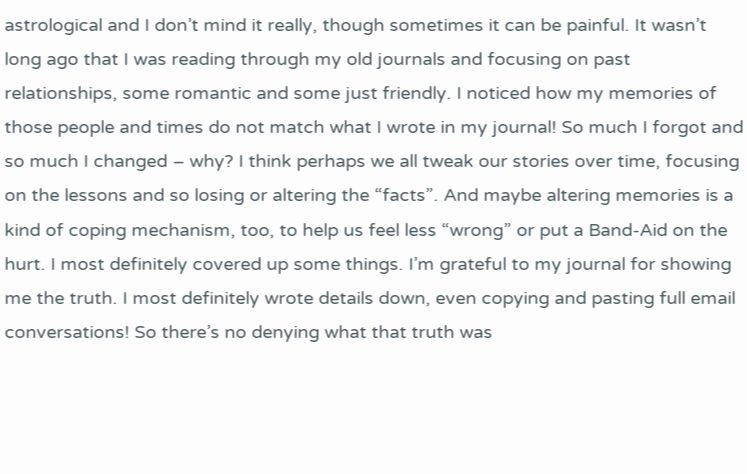astrological and I don’t mind it really, though sometimes it can be painful. It wasn’t long ago that I was reading through my old journals and focusing on past relationships, some romantic and some just friendly. I noticed how my memories of those people and times do not match what I wrote in my journal! So much I forgot and so much I changed – why? I think perhaps we all tweak our stories over time, focusing on the lessons and so losing or altering the “facts”. And maybe altering memories is a kind of coping mechanism, too, to help us feel less “wrong” or put a Band-Aid on the hurt. I most definitely covered up some things. I’m grateful to my journal for showing me the truth. I most definitely wrote details down, even copying and pasting full email conversations! So there’s no denying what that truth was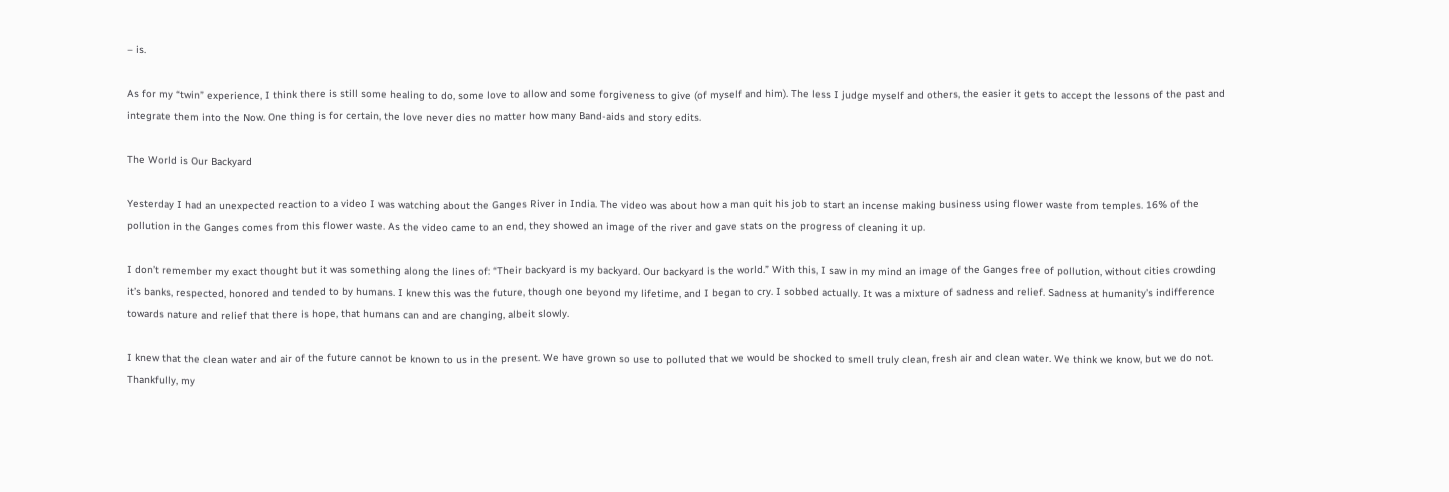– is.

As for my “twin” experience, I think there is still some healing to do, some love to allow and some forgiveness to give (of myself and him). The less I judge myself and others, the easier it gets to accept the lessons of the past and integrate them into the Now. One thing is for certain, the love never dies no matter how many Band-aids and story edits.

The World is Our Backyard

Yesterday I had an unexpected reaction to a video I was watching about the Ganges River in India. The video was about how a man quit his job to start an incense making business using flower waste from temples. 16% of the pollution in the Ganges comes from this flower waste. As the video came to an end, they showed an image of the river and gave stats on the progress of cleaning it up.

I don’t remember my exact thought but it was something along the lines of: “Their backyard is my backyard. Our backyard is the world.” With this, I saw in my mind an image of the Ganges free of pollution, without cities crowding it’s banks, respected, honored and tended to by humans. I knew this was the future, though one beyond my lifetime, and I began to cry. I sobbed actually. It was a mixture of sadness and relief. Sadness at humanity’s indifference towards nature and relief that there is hope, that humans can and are changing, albeit slowly.

I knew that the clean water and air of the future cannot be known to us in the present. We have grown so use to polluted that we would be shocked to smell truly clean, fresh air and clean water. We think we know, but we do not. Thankfully, my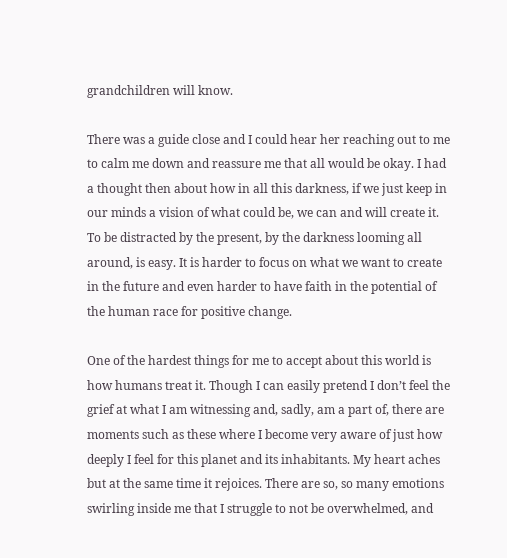grandchildren will know.

There was a guide close and I could hear her reaching out to me to calm me down and reassure me that all would be okay. I had a thought then about how in all this darkness, if we just keep in our minds a vision of what could be, we can and will create it. To be distracted by the present, by the darkness looming all around, is easy. It is harder to focus on what we want to create in the future and even harder to have faith in the potential of the human race for positive change.

One of the hardest things for me to accept about this world is how humans treat it. Though I can easily pretend I don’t feel the grief at what I am witnessing and, sadly, am a part of, there are moments such as these where I become very aware of just how deeply I feel for this planet and its inhabitants. My heart aches but at the same time it rejoices. There are so, so many emotions swirling inside me that I struggle to not be overwhelmed, and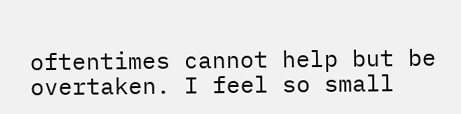oftentimes cannot help but be overtaken. I feel so small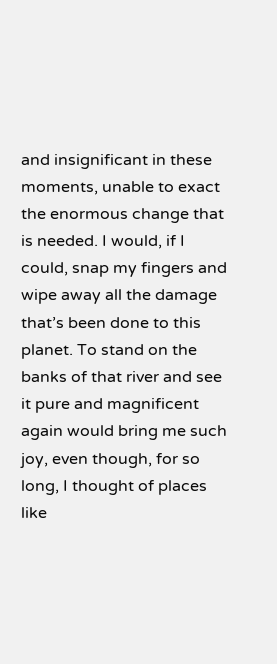and insignificant in these moments, unable to exact the enormous change that is needed. I would, if I could, snap my fingers and wipe away all the damage that’s been done to this planet. To stand on the banks of that river and see it pure and magnificent again would bring me such joy, even though, for so long, I thought of places like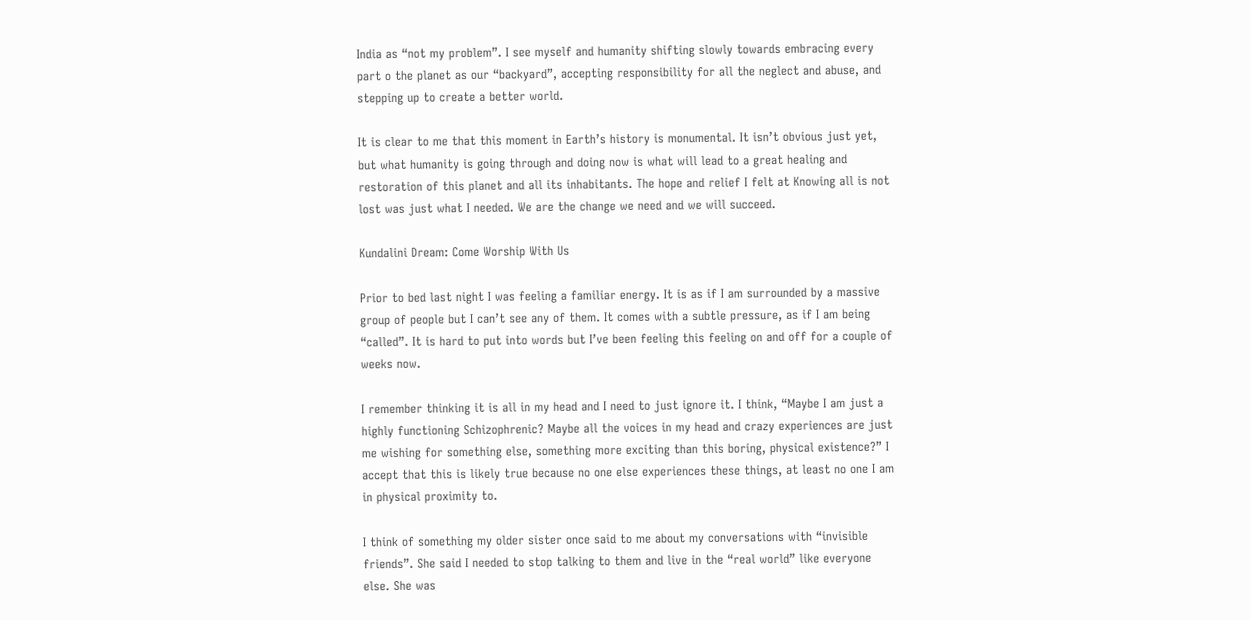India as “not my problem”. I see myself and humanity shifting slowly towards embracing every part o the planet as our “backyard”, accepting responsibility for all the neglect and abuse, and stepping up to create a better world.

It is clear to me that this moment in Earth’s history is monumental. It isn’t obvious just yet, but what humanity is going through and doing now is what will lead to a great healing and restoration of this planet and all its inhabitants. The hope and relief I felt at Knowing all is not lost was just what I needed. We are the change we need and we will succeed.

Kundalini Dream: Come Worship With Us

Prior to bed last night I was feeling a familiar energy. It is as if I am surrounded by a massive group of people but I can’t see any of them. It comes with a subtle pressure, as if I am being “called”. It is hard to put into words but I’ve been feeling this feeling on and off for a couple of weeks now.

I remember thinking it is all in my head and I need to just ignore it. I think, “Maybe I am just a highly functioning Schizophrenic? Maybe all the voices in my head and crazy experiences are just me wishing for something else, something more exciting than this boring, physical existence?” I accept that this is likely true because no one else experiences these things, at least no one I am in physical proximity to.

I think of something my older sister once said to me about my conversations with “invisible friends”. She said I needed to stop talking to them and live in the “real world” like everyone else. She was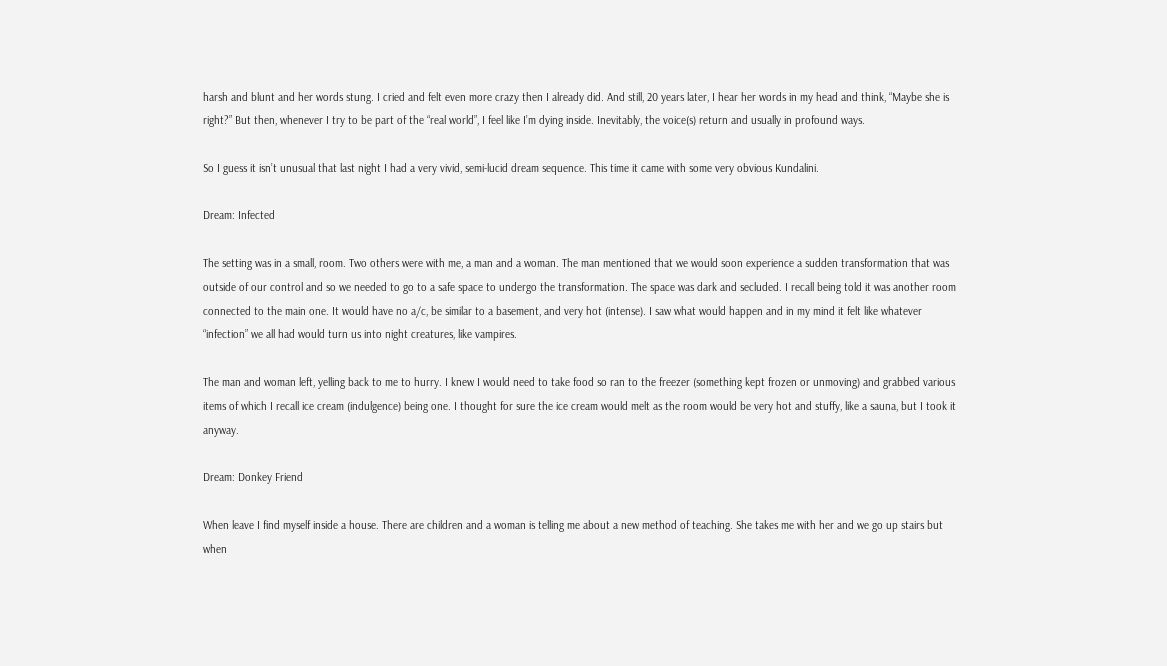harsh and blunt and her words stung. I cried and felt even more crazy then I already did. And still, 20 years later, I hear her words in my head and think, “Maybe she is right?” But then, whenever I try to be part of the “real world”, I feel like I’m dying inside. Inevitably, the voice(s) return and usually in profound ways.

So I guess it isn’t unusual that last night I had a very vivid, semi-lucid dream sequence. This time it came with some very obvious Kundalini.

Dream: Infected

The setting was in a small, room. Two others were with me, a man and a woman. The man mentioned that we would soon experience a sudden transformation that was outside of our control and so we needed to go to a safe space to undergo the transformation. The space was dark and secluded. I recall being told it was another room connected to the main one. It would have no a/c, be similar to a basement, and very hot (intense). I saw what would happen and in my mind it felt like whatever “infection” we all had would turn us into night creatures, like vampires.

The man and woman left, yelling back to me to hurry. I knew I would need to take food so ran to the freezer (something kept frozen or unmoving) and grabbed various items of which I recall ice cream (indulgence) being one. I thought for sure the ice cream would melt as the room would be very hot and stuffy, like a sauna, but I took it anyway.

Dream: Donkey Friend

When leave I find myself inside a house. There are children and a woman is telling me about a new method of teaching. She takes me with her and we go up stairs but when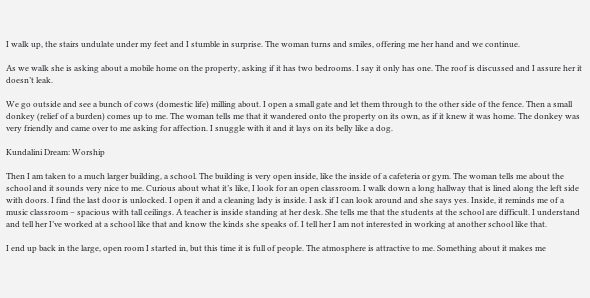I walk up, the stairs undulate under my feet and I stumble in surprise. The woman turns and smiles, offering me her hand and we continue.

As we walk she is asking about a mobile home on the property, asking if it has two bedrooms. I say it only has one. The roof is discussed and I assure her it doesn’t leak.

We go outside and see a bunch of cows (domestic life) milling about. I open a small gate and let them through to the other side of the fence. Then a small donkey (relief of a burden) comes up to me. The woman tells me that it wandered onto the property on its own, as if it knew it was home. The donkey was very friendly and came over to me asking for affection. I snuggle with it and it lays on its belly like a dog.

Kundalini Dream: Worship

Then I am taken to a much larger building, a school. The building is very open inside, like the inside of a cafeteria or gym. The woman tells me about the school and it sounds very nice to me. Curious about what it’s like, I look for an open classroom. I walk down a long hallway that is lined along the left side with doors. I find the last door is unlocked. I open it and a cleaning lady is inside. I ask if I can look around and she says yes. Inside, it reminds me of a music classroom – spacious with tall ceilings. A teacher is inside standing at her desk. She tells me that the students at the school are difficult. I understand and tell her I’ve worked at a school like that and know the kinds she speaks of. I tell her I am not interested in working at another school like that.

I end up back in the large, open room I started in, but this time it is full of people. The atmosphere is attractive to me. Something about it makes me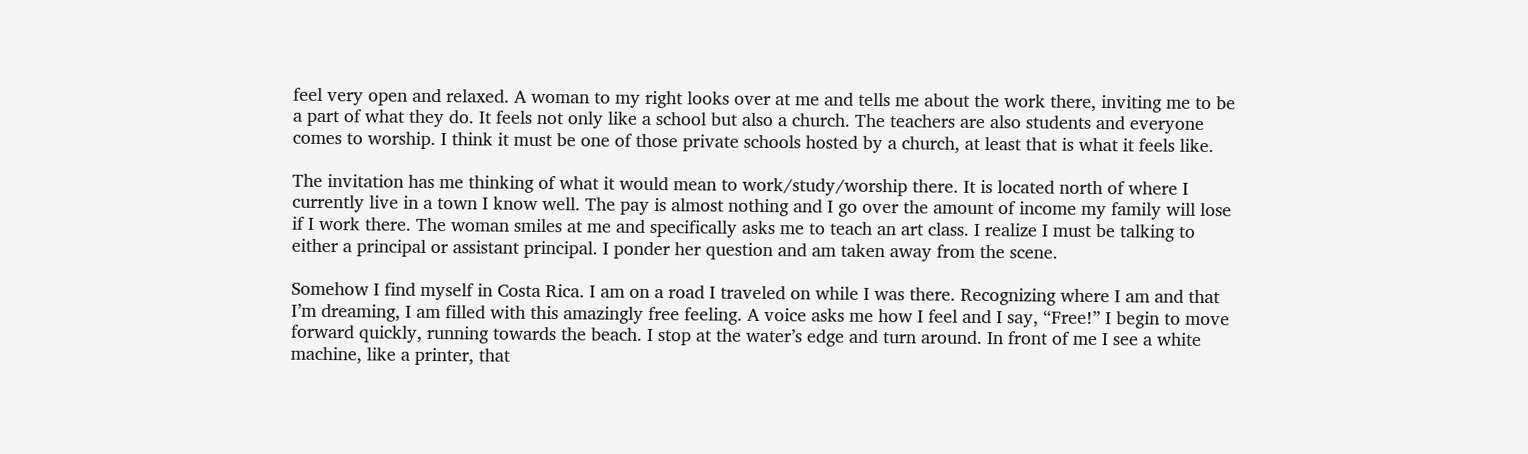feel very open and relaxed. A woman to my right looks over at me and tells me about the work there, inviting me to be a part of what they do. It feels not only like a school but also a church. The teachers are also students and everyone comes to worship. I think it must be one of those private schools hosted by a church, at least that is what it feels like.

The invitation has me thinking of what it would mean to work/study/worship there. It is located north of where I currently live in a town I know well. The pay is almost nothing and I go over the amount of income my family will lose if I work there. The woman smiles at me and specifically asks me to teach an art class. I realize I must be talking to either a principal or assistant principal. I ponder her question and am taken away from the scene.

Somehow I find myself in Costa Rica. I am on a road I traveled on while I was there. Recognizing where I am and that I’m dreaming, I am filled with this amazingly free feeling. A voice asks me how I feel and I say, “Free!” I begin to move forward quickly, running towards the beach. I stop at the water’s edge and turn around. In front of me I see a white machine, like a printer, that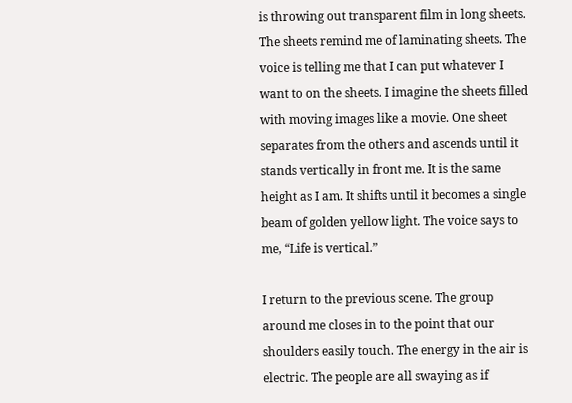is throwing out transparent film in long sheets. The sheets remind me of laminating sheets. The voice is telling me that I can put whatever I want to on the sheets. I imagine the sheets filled with moving images like a movie. One sheet separates from the others and ascends until it stands vertically in front me. It is the same height as I am. It shifts until it becomes a single beam of golden yellow light. The voice says to me, “Life is vertical.”

I return to the previous scene. The group around me closes in to the point that our shoulders easily touch. The energy in the air is electric. The people are all swaying as if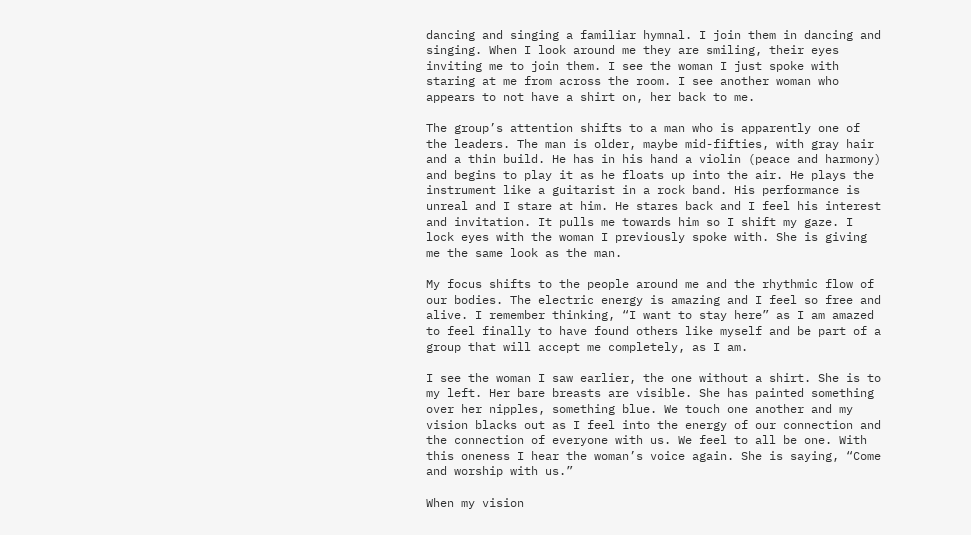dancing and singing a familiar hymnal. I join them in dancing and singing. When I look around me they are smiling, their eyes inviting me to join them. I see the woman I just spoke with staring at me from across the room. I see another woman who appears to not have a shirt on, her back to me.

The group’s attention shifts to a man who is apparently one of the leaders. The man is older, maybe mid-fifties, with gray hair and a thin build. He has in his hand a violin (peace and harmony) and begins to play it as he floats up into the air. He plays the instrument like a guitarist in a rock band. His performance is unreal and I stare at him. He stares back and I feel his interest and invitation. It pulls me towards him so I shift my gaze. I lock eyes with the woman I previously spoke with. She is giving me the same look as the man.

My focus shifts to the people around me and the rhythmic flow of our bodies. The electric energy is amazing and I feel so free and alive. I remember thinking, “I want to stay here” as I am amazed to feel finally to have found others like myself and be part of a group that will accept me completely, as I am.

I see the woman I saw earlier, the one without a shirt. She is to my left. Her bare breasts are visible. She has painted something over her nipples, something blue. We touch one another and my vision blacks out as I feel into the energy of our connection and the connection of everyone with us. We feel to all be one. With this oneness I hear the woman’s voice again. She is saying, “Come and worship with us.”

When my vision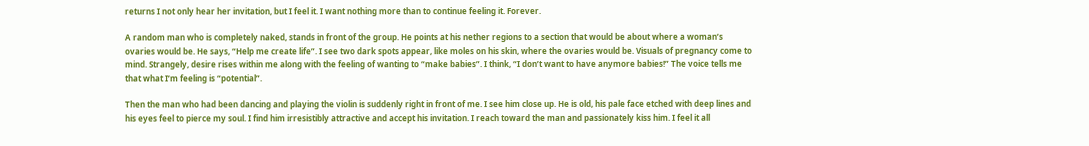returns I not only hear her invitation, but I feel it. I want nothing more than to continue feeling it. Forever.

A random man who is completely naked, stands in front of the group. He points at his nether regions to a section that would be about where a woman’s ovaries would be. He says, “Help me create life”. I see two dark spots appear, like moles on his skin, where the ovaries would be. Visuals of pregnancy come to mind. Strangely, desire rises within me along with the feeling of wanting to “make babies”. I think, “I don’t want to have anymore babies!” The voice tells me that what I’m feeling is “potential”.

Then the man who had been dancing and playing the violin is suddenly right in front of me. I see him close up. He is old, his pale face etched with deep lines and his eyes feel to pierce my soul. I find him irresistibly attractive and accept his invitation. I reach toward the man and passionately kiss him. I feel it all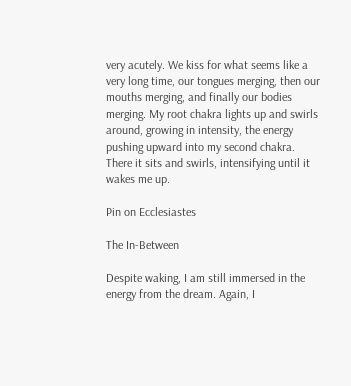very acutely. We kiss for what seems like a very long time, our tongues merging, then our mouths merging, and finally our bodies merging. My root chakra lights up and swirls around, growing in intensity, the energy pushing upward into my second chakra. There it sits and swirls, intensifying until it wakes me up.

Pin on Ecclesiastes

The In-Between

Despite waking, I am still immersed in the energy from the dream. Again, I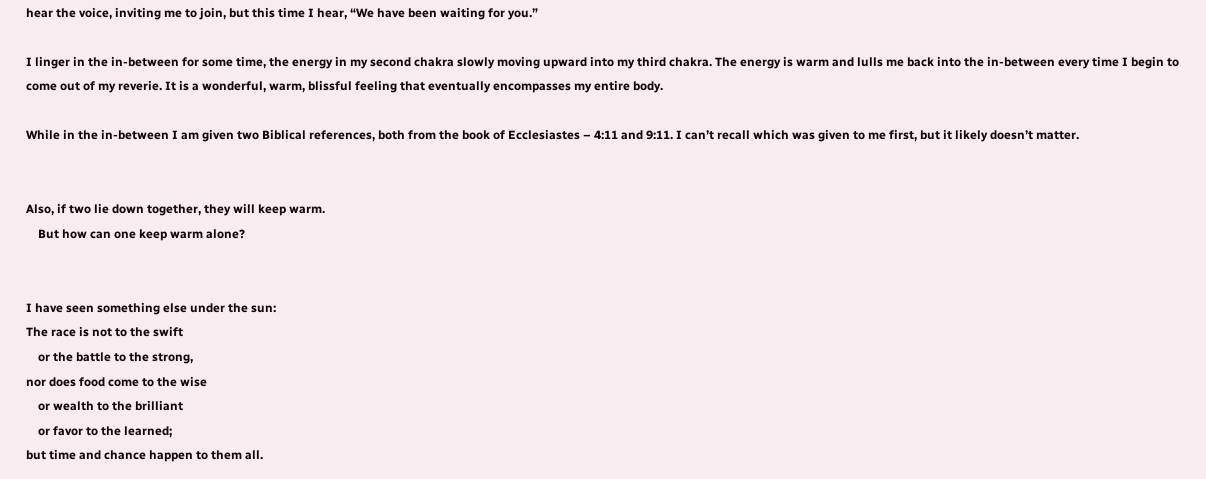hear the voice, inviting me to join, but this time I hear, “We have been waiting for you.”

I linger in the in-between for some time, the energy in my second chakra slowly moving upward into my third chakra. The energy is warm and lulls me back into the in-between every time I begin to come out of my reverie. It is a wonderful, warm, blissful feeling that eventually encompasses my entire body.

While in the in-between I am given two Biblical references, both from the book of Ecclesiastes – 4:11 and 9:11. I can’t recall which was given to me first, but it likely doesn’t matter.


Also, if two lie down together, they will keep warm.
    But how can one keep warm alone?


I have seen something else under the sun:
The race is not to the swift
    or the battle to the strong,
nor does food come to the wise
    or wealth to the brilliant
    or favor to the learned;
but time and chance happen to them all.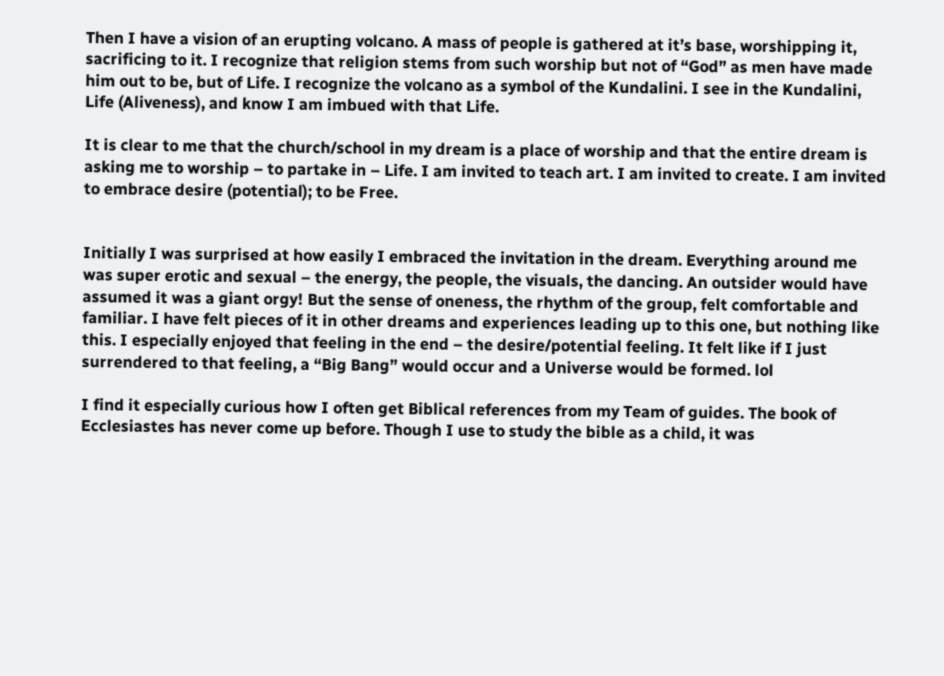Then I have a vision of an erupting volcano. A mass of people is gathered at it’s base, worshipping it, sacrificing to it. I recognize that religion stems from such worship but not of “God” as men have made him out to be, but of Life. I recognize the volcano as a symbol of the Kundalini. I see in the Kundalini, Life (Aliveness), and know I am imbued with that Life.

It is clear to me that the church/school in my dream is a place of worship and that the entire dream is asking me to worship – to partake in – Life. I am invited to teach art. I am invited to create. I am invited to embrace desire (potential); to be Free.


Initially I was surprised at how easily I embraced the invitation in the dream. Everything around me was super erotic and sexual – the energy, the people, the visuals, the dancing. An outsider would have assumed it was a giant orgy! But the sense of oneness, the rhythm of the group, felt comfortable and familiar. I have felt pieces of it in other dreams and experiences leading up to this one, but nothing like this. I especially enjoyed that feeling in the end – the desire/potential feeling. It felt like if I just surrendered to that feeling, a “Big Bang” would occur and a Universe would be formed. lol

I find it especially curious how I often get Biblical references from my Team of guides. The book of Ecclesiastes has never come up before. Though I use to study the bible as a child, it was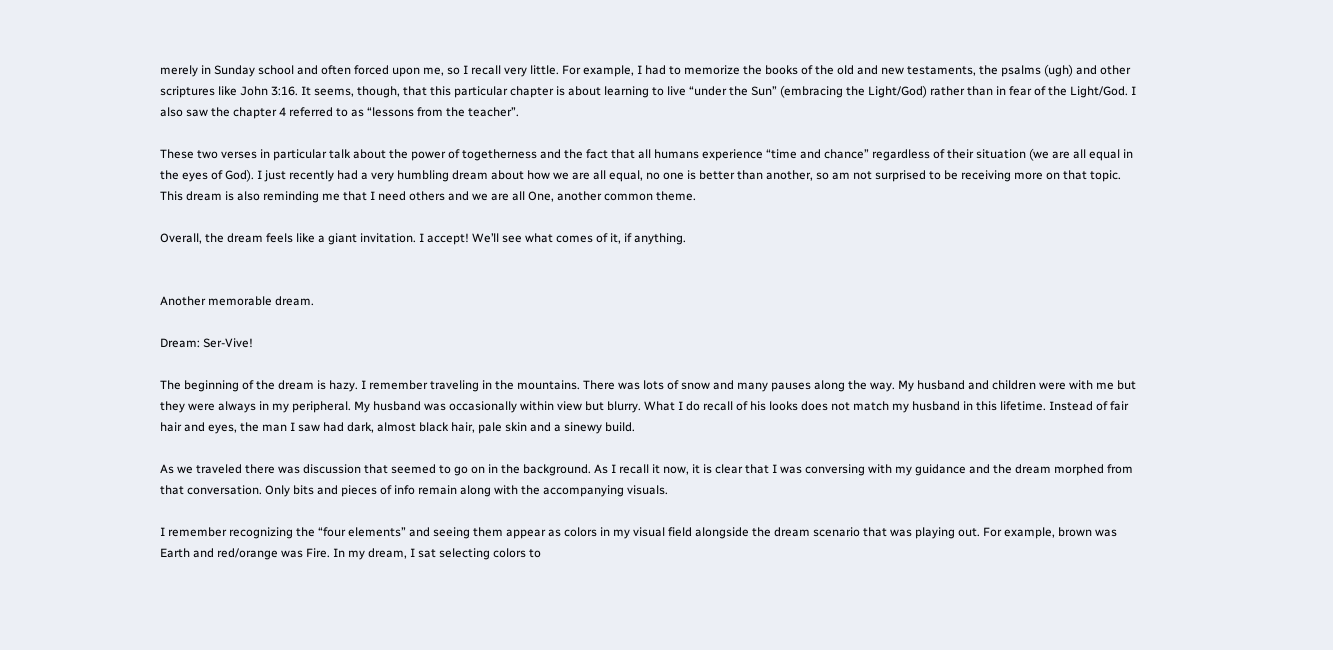merely in Sunday school and often forced upon me, so I recall very little. For example, I had to memorize the books of the old and new testaments, the psalms (ugh) and other scriptures like John 3:16. It seems, though, that this particular chapter is about learning to live “under the Sun” (embracing the Light/God) rather than in fear of the Light/God. I also saw the chapter 4 referred to as “lessons from the teacher”.

These two verses in particular talk about the power of togetherness and the fact that all humans experience “time and chance” regardless of their situation (we are all equal in the eyes of God). I just recently had a very humbling dream about how we are all equal, no one is better than another, so am not surprised to be receiving more on that topic. This dream is also reminding me that I need others and we are all One, another common theme.

Overall, the dream feels like a giant invitation. I accept! We’ll see what comes of it, if anything.


Another memorable dream.

Dream: Ser-Vive!

The beginning of the dream is hazy. I remember traveling in the mountains. There was lots of snow and many pauses along the way. My husband and children were with me but they were always in my peripheral. My husband was occasionally within view but blurry. What I do recall of his looks does not match my husband in this lifetime. Instead of fair hair and eyes, the man I saw had dark, almost black hair, pale skin and a sinewy build.

As we traveled there was discussion that seemed to go on in the background. As I recall it now, it is clear that I was conversing with my guidance and the dream morphed from that conversation. Only bits and pieces of info remain along with the accompanying visuals.

I remember recognizing the “four elements” and seeing them appear as colors in my visual field alongside the dream scenario that was playing out. For example, brown was Earth and red/orange was Fire. In my dream, I sat selecting colors to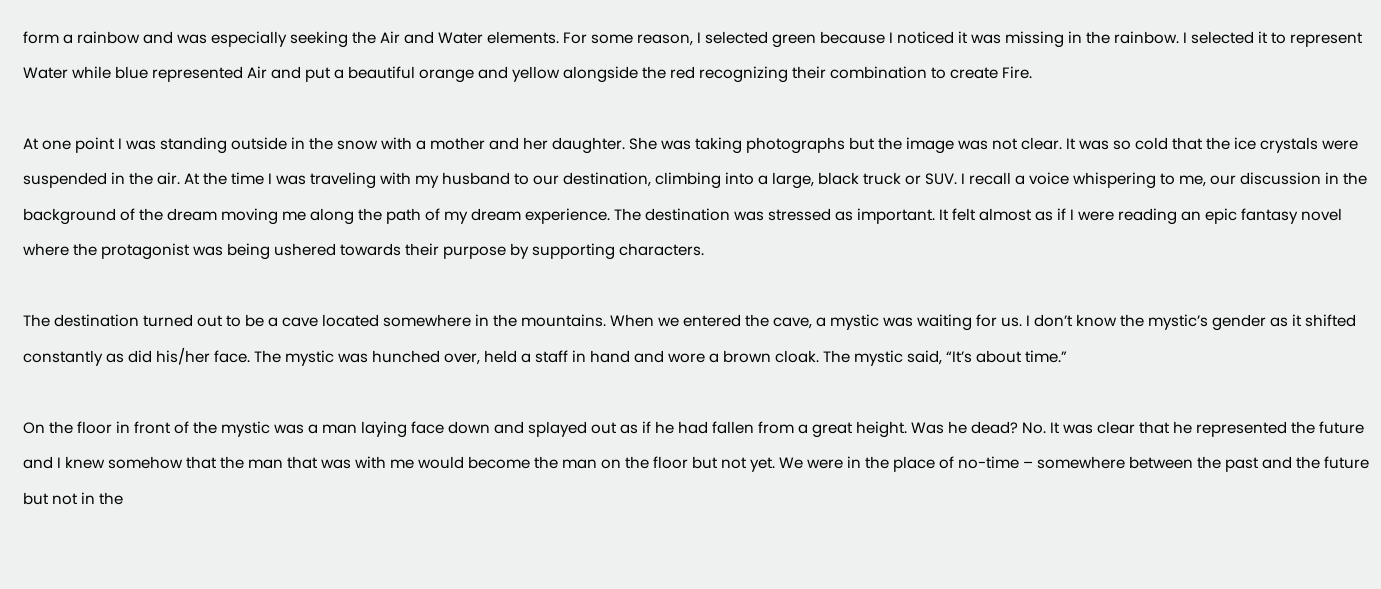form a rainbow and was especially seeking the Air and Water elements. For some reason, I selected green because I noticed it was missing in the rainbow. I selected it to represent Water while blue represented Air and put a beautiful orange and yellow alongside the red recognizing their combination to create Fire.

At one point I was standing outside in the snow with a mother and her daughter. She was taking photographs but the image was not clear. It was so cold that the ice crystals were suspended in the air. At the time I was traveling with my husband to our destination, climbing into a large, black truck or SUV. I recall a voice whispering to me, our discussion in the background of the dream moving me along the path of my dream experience. The destination was stressed as important. It felt almost as if I were reading an epic fantasy novel where the protagonist was being ushered towards their purpose by supporting characters.

The destination turned out to be a cave located somewhere in the mountains. When we entered the cave, a mystic was waiting for us. I don’t know the mystic’s gender as it shifted constantly as did his/her face. The mystic was hunched over, held a staff in hand and wore a brown cloak. The mystic said, “It’s about time.”

On the floor in front of the mystic was a man laying face down and splayed out as if he had fallen from a great height. Was he dead? No. It was clear that he represented the future and I knew somehow that the man that was with me would become the man on the floor but not yet. We were in the place of no-time – somewhere between the past and the future but not in the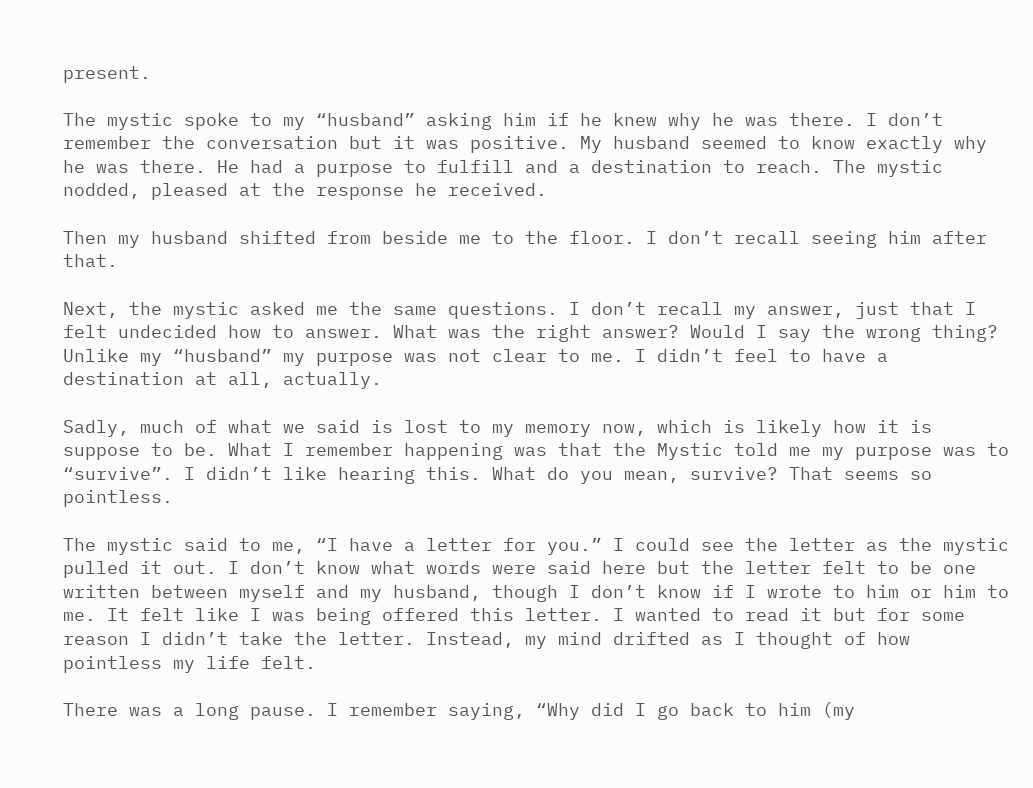present.

The mystic spoke to my “husband” asking him if he knew why he was there. I don’t remember the conversation but it was positive. My husband seemed to know exactly why he was there. He had a purpose to fulfill and a destination to reach. The mystic nodded, pleased at the response he received.

Then my husband shifted from beside me to the floor. I don’t recall seeing him after that.

Next, the mystic asked me the same questions. I don’t recall my answer, just that I felt undecided how to answer. What was the right answer? Would I say the wrong thing? Unlike my “husband” my purpose was not clear to me. I didn’t feel to have a destination at all, actually.

Sadly, much of what we said is lost to my memory now, which is likely how it is suppose to be. What I remember happening was that the Mystic told me my purpose was to “survive”. I didn’t like hearing this. What do you mean, survive? That seems so pointless.

The mystic said to me, “I have a letter for you.” I could see the letter as the mystic pulled it out. I don’t know what words were said here but the letter felt to be one written between myself and my husband, though I don’t know if I wrote to him or him to me. It felt like I was being offered this letter. I wanted to read it but for some reason I didn’t take the letter. Instead, my mind drifted as I thought of how pointless my life felt.

There was a long pause. I remember saying, “Why did I go back to him (my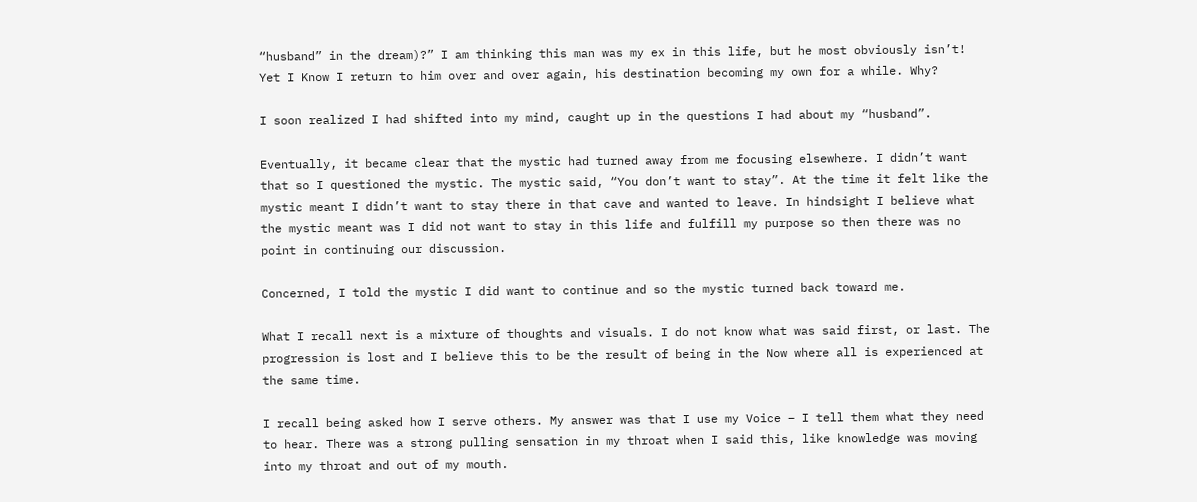“husband” in the dream)?” I am thinking this man was my ex in this life, but he most obviously isn’t! Yet I Know I return to him over and over again, his destination becoming my own for a while. Why?

I soon realized I had shifted into my mind, caught up in the questions I had about my “husband”.

Eventually, it became clear that the mystic had turned away from me focusing elsewhere. I didn’t want that so I questioned the mystic. The mystic said, “You don’t want to stay”. At the time it felt like the mystic meant I didn’t want to stay there in that cave and wanted to leave. In hindsight I believe what the mystic meant was I did not want to stay in this life and fulfill my purpose so then there was no point in continuing our discussion.

Concerned, I told the mystic I did want to continue and so the mystic turned back toward me.

What I recall next is a mixture of thoughts and visuals. I do not know what was said first, or last. The progression is lost and I believe this to be the result of being in the Now where all is experienced at the same time.

I recall being asked how I serve others. My answer was that I use my Voice – I tell them what they need to hear. There was a strong pulling sensation in my throat when I said this, like knowledge was moving into my throat and out of my mouth.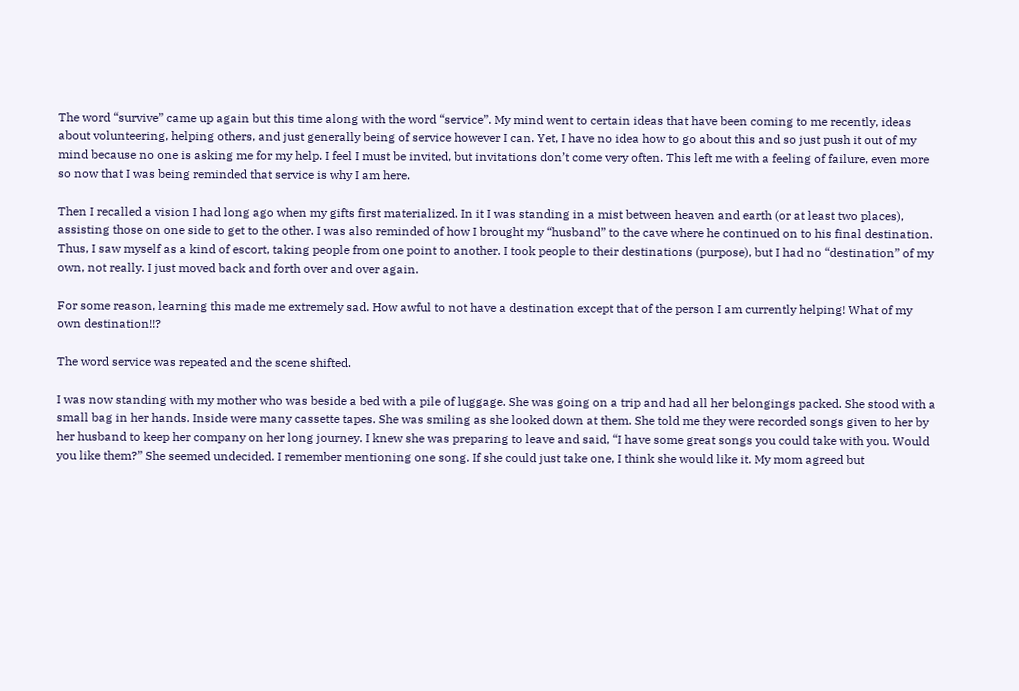The word “survive” came up again but this time along with the word “service”. My mind went to certain ideas that have been coming to me recently, ideas about volunteering, helping others, and just generally being of service however I can. Yet, I have no idea how to go about this and so just push it out of my mind because no one is asking me for my help. I feel I must be invited, but invitations don’t come very often. This left me with a feeling of failure, even more so now that I was being reminded that service is why I am here.

Then I recalled a vision I had long ago when my gifts first materialized. In it I was standing in a mist between heaven and earth (or at least two places), assisting those on one side to get to the other. I was also reminded of how I brought my “husband” to the cave where he continued on to his final destination. Thus, I saw myself as a kind of escort, taking people from one point to another. I took people to their destinations (purpose), but I had no “destination” of my own, not really. I just moved back and forth over and over again.

For some reason, learning this made me extremely sad. How awful to not have a destination except that of the person I am currently helping! What of my own destination!!?

The word service was repeated and the scene shifted.

I was now standing with my mother who was beside a bed with a pile of luggage. She was going on a trip and had all her belongings packed. She stood with a small bag in her hands. Inside were many cassette tapes. She was smiling as she looked down at them. She told me they were recorded songs given to her by her husband to keep her company on her long journey. I knew she was preparing to leave and said, “I have some great songs you could take with you. Would you like them?” She seemed undecided. I remember mentioning one song. If she could just take one, I think she would like it. My mom agreed but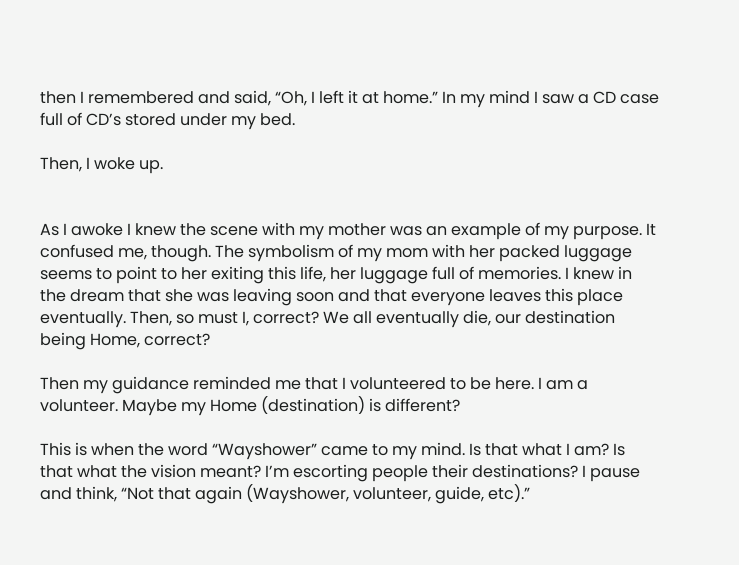then I remembered and said, “Oh, I left it at home.” In my mind I saw a CD case full of CD’s stored under my bed.

Then, I woke up.


As I awoke I knew the scene with my mother was an example of my purpose. It confused me, though. The symbolism of my mom with her packed luggage seems to point to her exiting this life, her luggage full of memories. I knew in the dream that she was leaving soon and that everyone leaves this place eventually. Then, so must I, correct? We all eventually die, our destination being Home, correct?

Then my guidance reminded me that I volunteered to be here. I am a volunteer. Maybe my Home (destination) is different?

This is when the word “Wayshower” came to my mind. Is that what I am? Is that what the vision meant? I’m escorting people their destinations? I pause and think, “Not that again (Wayshower, volunteer, guide, etc).”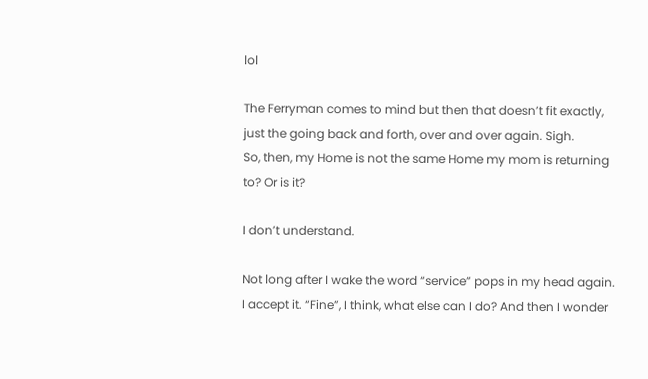lol

The Ferryman comes to mind but then that doesn’t fit exactly, just the going back and forth, over and over again. Sigh.
So, then, my Home is not the same Home my mom is returning to? Or is it?

I don’t understand.

Not long after I wake the word “service” pops in my head again. I accept it. “Fine”, I think, what else can I do? And then I wonder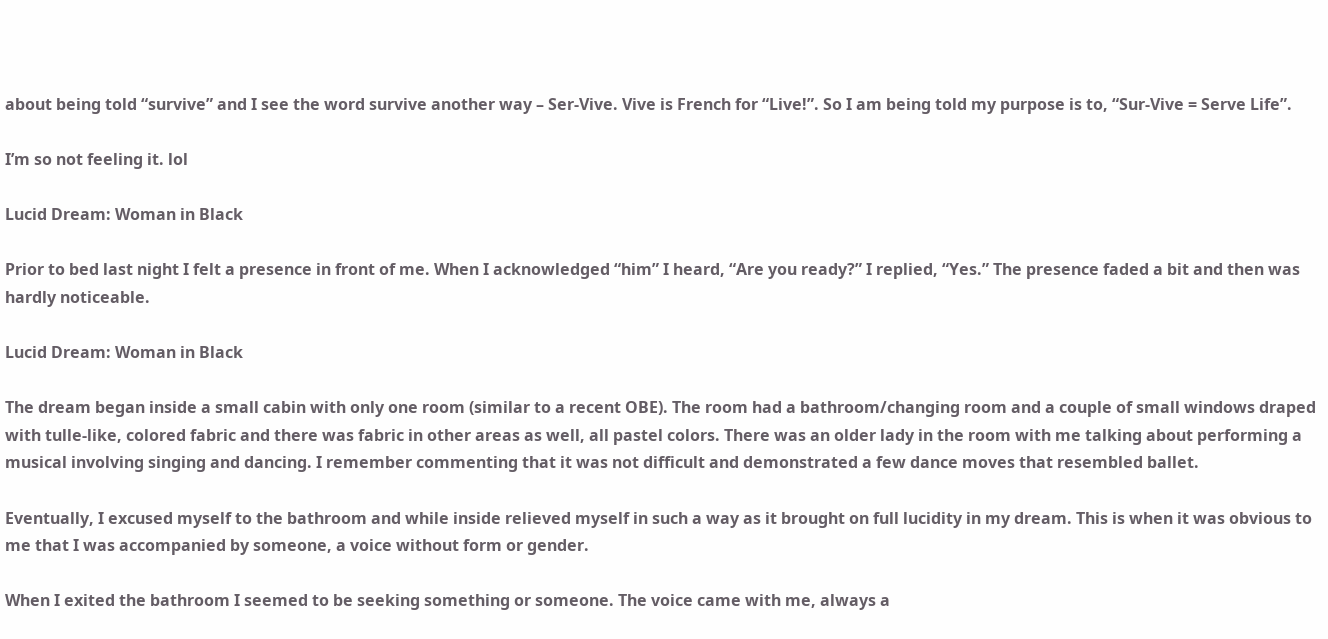about being told “survive” and I see the word survive another way – Ser-Vive. Vive is French for “Live!”. So I am being told my purpose is to, “Sur-Vive = Serve Life”.

I’m so not feeling it. lol

Lucid Dream: Woman in Black

Prior to bed last night I felt a presence in front of me. When I acknowledged “him” I heard, “Are you ready?” I replied, “Yes.” The presence faded a bit and then was hardly noticeable.

Lucid Dream: Woman in Black

The dream began inside a small cabin with only one room (similar to a recent OBE). The room had a bathroom/changing room and a couple of small windows draped with tulle-like, colored fabric and there was fabric in other areas as well, all pastel colors. There was an older lady in the room with me talking about performing a musical involving singing and dancing. I remember commenting that it was not difficult and demonstrated a few dance moves that resembled ballet.

Eventually, I excused myself to the bathroom and while inside relieved myself in such a way as it brought on full lucidity in my dream. This is when it was obvious to me that I was accompanied by someone, a voice without form or gender.

When I exited the bathroom I seemed to be seeking something or someone. The voice came with me, always a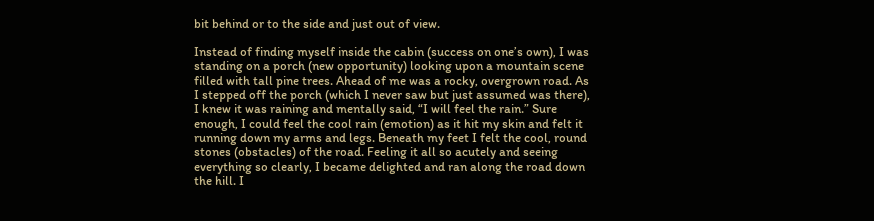bit behind or to the side and just out of view.

Instead of finding myself inside the cabin (success on one’s own), I was standing on a porch (new opportunity) looking upon a mountain scene filled with tall pine trees. Ahead of me was a rocky, overgrown road. As I stepped off the porch (which I never saw but just assumed was there), I knew it was raining and mentally said, “I will feel the rain.” Sure enough, I could feel the cool rain (emotion) as it hit my skin and felt it running down my arms and legs. Beneath my feet I felt the cool, round stones (obstacles) of the road. Feeling it all so acutely and seeing everything so clearly, I became delighted and ran along the road down the hill. I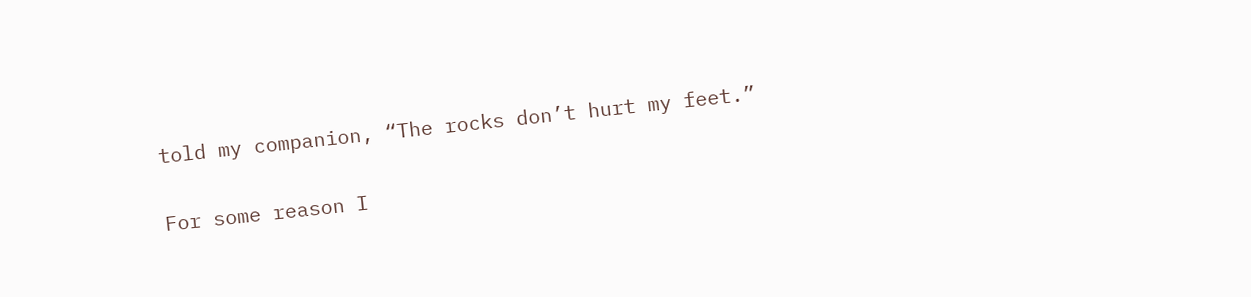told my companion, “The rocks don’t hurt my feet.”

For some reason I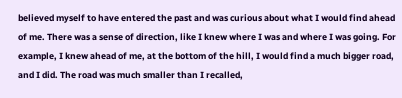believed myself to have entered the past and was curious about what I would find ahead of me. There was a sense of direction, like I knew where I was and where I was going. For example, I knew ahead of me, at the bottom of the hill, I would find a much bigger road, and I did. The road was much smaller than I recalled,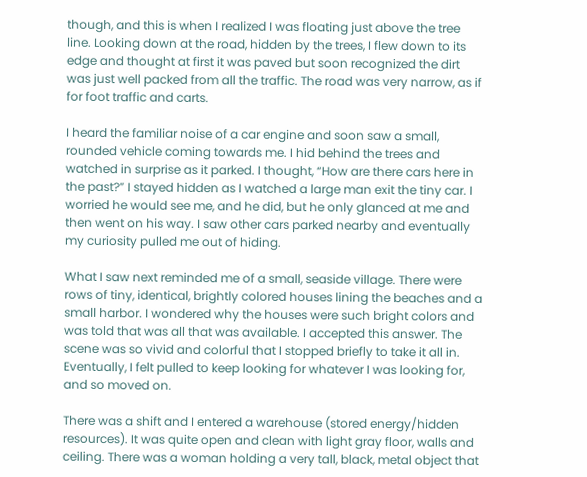though, and this is when I realized I was floating just above the tree line. Looking down at the road, hidden by the trees, I flew down to its edge and thought at first it was paved but soon recognized the dirt was just well packed from all the traffic. The road was very narrow, as if for foot traffic and carts.

I heard the familiar noise of a car engine and soon saw a small, rounded vehicle coming towards me. I hid behind the trees and watched in surprise as it parked. I thought, “How are there cars here in the past?” I stayed hidden as I watched a large man exit the tiny car. I worried he would see me, and he did, but he only glanced at me and then went on his way. I saw other cars parked nearby and eventually my curiosity pulled me out of hiding.

What I saw next reminded me of a small, seaside village. There were rows of tiny, identical, brightly colored houses lining the beaches and a small harbor. I wondered why the houses were such bright colors and was told that was all that was available. I accepted this answer. The scene was so vivid and colorful that I stopped briefly to take it all in. Eventually, I felt pulled to keep looking for whatever I was looking for, and so moved on.

There was a shift and I entered a warehouse (stored energy/hidden resources). It was quite open and clean with light gray floor, walls and ceiling. There was a woman holding a very tall, black, metal object that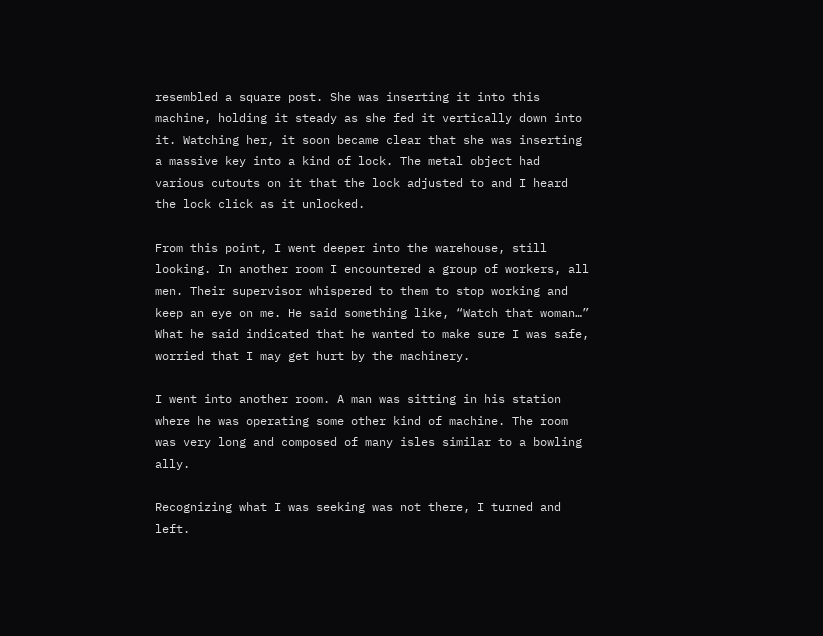resembled a square post. She was inserting it into this machine, holding it steady as she fed it vertically down into it. Watching her, it soon became clear that she was inserting a massive key into a kind of lock. The metal object had various cutouts on it that the lock adjusted to and I heard the lock click as it unlocked.

From this point, I went deeper into the warehouse, still looking. In another room I encountered a group of workers, all men. Their supervisor whispered to them to stop working and keep an eye on me. He said something like, “Watch that woman…” What he said indicated that he wanted to make sure I was safe, worried that I may get hurt by the machinery.

I went into another room. A man was sitting in his station where he was operating some other kind of machine. The room was very long and composed of many isles similar to a bowling ally.

Recognizing what I was seeking was not there, I turned and left.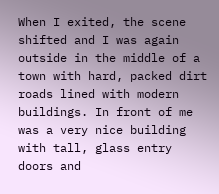When I exited, the scene shifted and I was again outside in the middle of a town with hard, packed dirt roads lined with modern buildings. In front of me was a very nice building with tall, glass entry doors and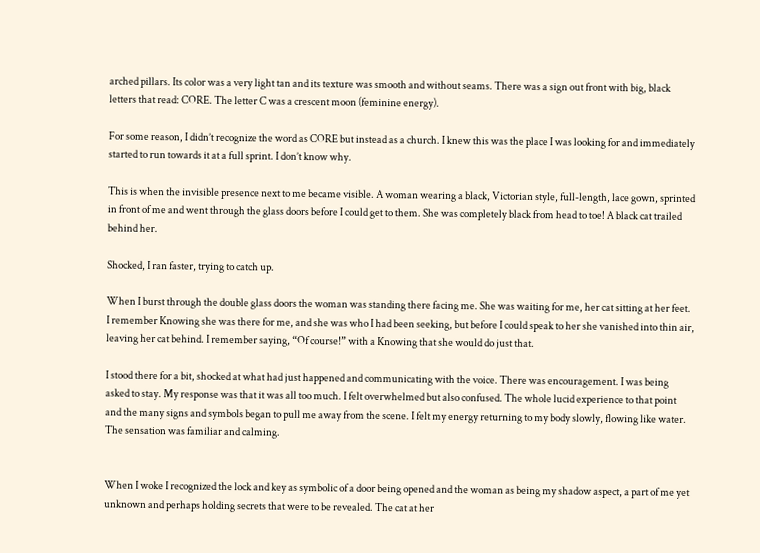arched pillars. Its color was a very light tan and its texture was smooth and without seams. There was a sign out front with big, black letters that read: CORE. The letter C was a crescent moon (feminine energy).

For some reason, I didn’t recognize the word as CORE but instead as a church. I knew this was the place I was looking for and immediately started to run towards it at a full sprint. I don’t know why.

This is when the invisible presence next to me became visible. A woman wearing a black, Victorian style, full-length, lace gown, sprinted in front of me and went through the glass doors before I could get to them. She was completely black from head to toe! A black cat trailed behind her.

Shocked, I ran faster, trying to catch up.

When I burst through the double glass doors the woman was standing there facing me. She was waiting for me, her cat sitting at her feet. I remember Knowing she was there for me, and she was who I had been seeking, but before I could speak to her she vanished into thin air, leaving her cat behind. I remember saying, “Of course!” with a Knowing that she would do just that.

I stood there for a bit, shocked at what had just happened and communicating with the voice. There was encouragement. I was being asked to stay. My response was that it was all too much. I felt overwhelmed but also confused. The whole lucid experience to that point and the many signs and symbols began to pull me away from the scene. I felt my energy returning to my body slowly, flowing like water. The sensation was familiar and calming.


When I woke I recognized the lock and key as symbolic of a door being opened and the woman as being my shadow aspect, a part of me yet unknown and perhaps holding secrets that were to be revealed. The cat at her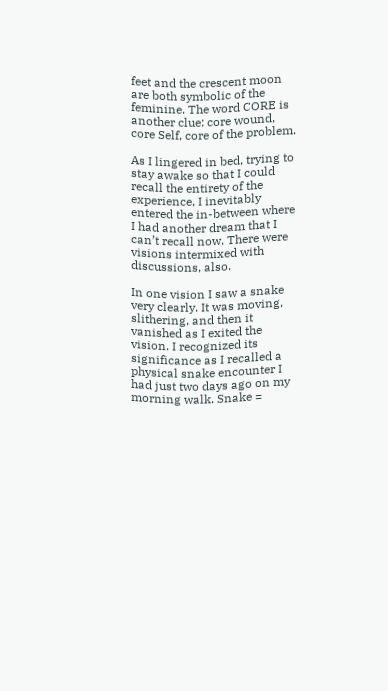feet and the crescent moon are both symbolic of the feminine. The word CORE is another clue: core wound, core Self, core of the problem.

As I lingered in bed, trying to stay awake so that I could recall the entirety of the experience, I inevitably entered the in-between where I had another dream that I can’t recall now. There were visions intermixed with discussions, also.

In one vision I saw a snake very clearly. It was moving, slithering, and then it vanished as I exited the vision. I recognized its significance as I recalled a physical snake encounter I had just two days ago on my morning walk. Snake =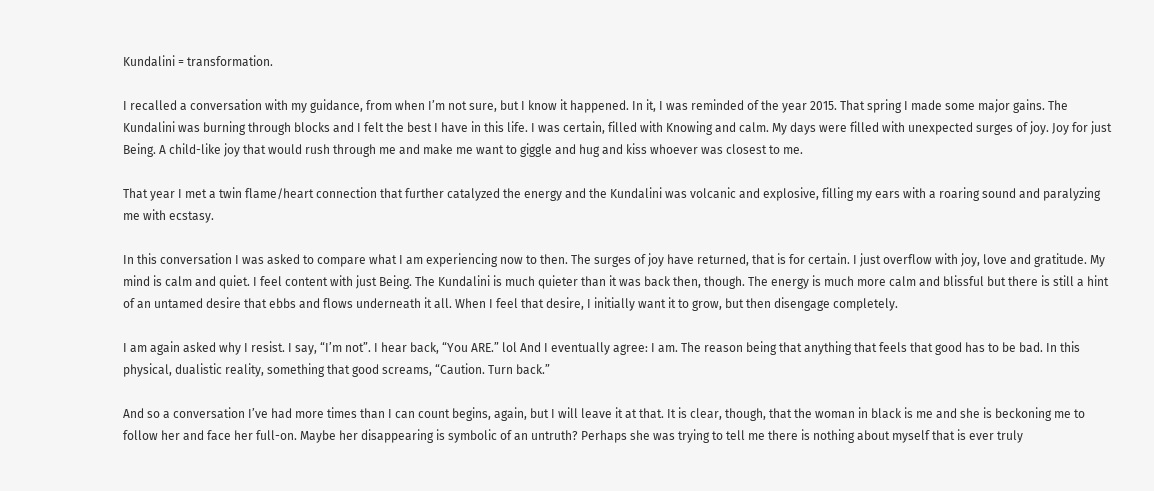Kundalini = transformation.

I recalled a conversation with my guidance, from when I’m not sure, but I know it happened. In it, I was reminded of the year 2015. That spring I made some major gains. The Kundalini was burning through blocks and I felt the best I have in this life. I was certain, filled with Knowing and calm. My days were filled with unexpected surges of joy. Joy for just Being. A child-like joy that would rush through me and make me want to giggle and hug and kiss whoever was closest to me.

That year I met a twin flame/heart connection that further catalyzed the energy and the Kundalini was volcanic and explosive, filling my ears with a roaring sound and paralyzing me with ecstasy.

In this conversation I was asked to compare what I am experiencing now to then. The surges of joy have returned, that is for certain. I just overflow with joy, love and gratitude. My mind is calm and quiet. I feel content with just Being. The Kundalini is much quieter than it was back then, though. The energy is much more calm and blissful but there is still a hint of an untamed desire that ebbs and flows underneath it all. When I feel that desire, I initially want it to grow, but then disengage completely.

I am again asked why I resist. I say, “I’m not”. I hear back, “You ARE.” lol And I eventually agree: I am. The reason being that anything that feels that good has to be bad. In this physical, dualistic reality, something that good screams, “Caution. Turn back.”

And so a conversation I’ve had more times than I can count begins, again, but I will leave it at that. It is clear, though, that the woman in black is me and she is beckoning me to follow her and face her full-on. Maybe her disappearing is symbolic of an untruth? Perhaps she was trying to tell me there is nothing about myself that is ever truly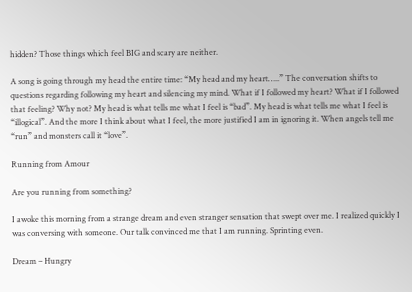hidden? Those things which feel BIG and scary are neither.

A song is going through my head the entire time: “My head and my heart…..” The conversation shifts to questions regarding following my heart and silencing my mind. What if I followed my heart? What if I followed that feeling? Why not? My head is what tells me what I feel is “bad”. My head is what tells me what I feel is “illogical”. And the more I think about what I feel, the more justified I am in ignoring it. When angels tell me “run” and monsters call it “love”.

Running from Amour

Are you running from something?

I awoke this morning from a strange dream and even stranger sensation that swept over me. I realized quickly I was conversing with someone. Our talk convinced me that I am running. Sprinting even.

Dream – Hungry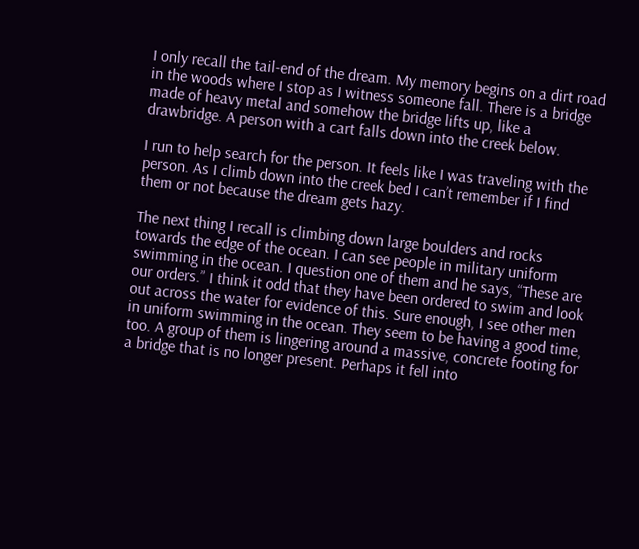I only recall the tail-end of the dream. My memory begins on a dirt road in the woods where I stop as I witness someone fall. There is a bridge made of heavy metal and somehow the bridge lifts up, like a drawbridge. A person with a cart falls down into the creek below.

I run to help search for the person. It feels like I was traveling with the person. As I climb down into the creek bed I can’t remember if I find them or not because the dream gets hazy.

The next thing I recall is climbing down large boulders and rocks towards the edge of the ocean. I can see people in military uniform swimming in the ocean. I question one of them and he says, “These are our orders.” I think it odd that they have been ordered to swim and look out across the water for evidence of this. Sure enough, I see other men in uniform swimming in the ocean. They seem to be having a good time, too. A group of them is lingering around a massive, concrete footing for a bridge that is no longer present. Perhaps it fell into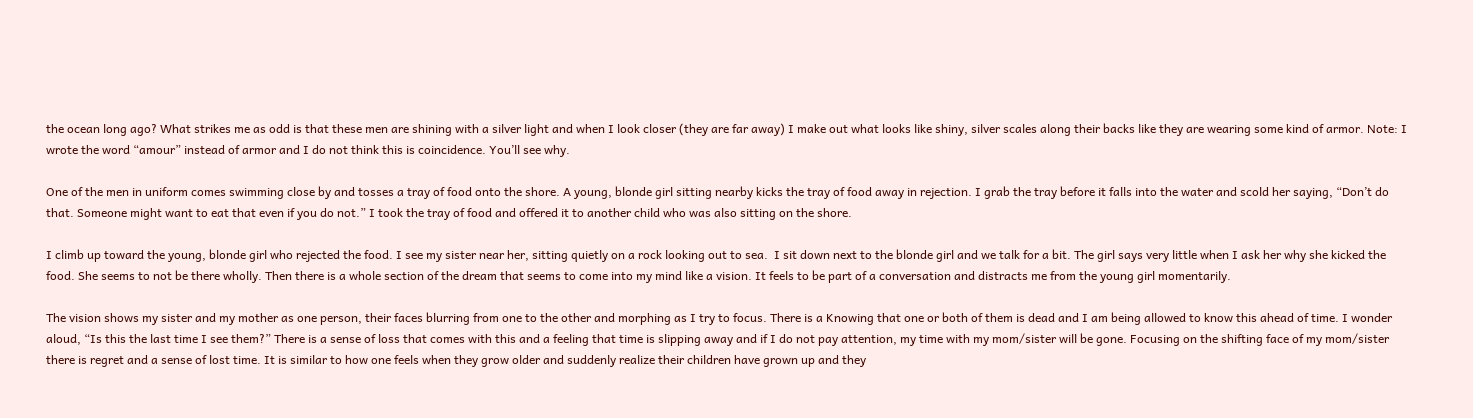the ocean long ago? What strikes me as odd is that these men are shining with a silver light and when I look closer (they are far away) I make out what looks like shiny, silver scales along their backs like they are wearing some kind of armor. Note: I wrote the word “amour” instead of armor and I do not think this is coincidence. You’ll see why.

One of the men in uniform comes swimming close by and tosses a tray of food onto the shore. A young, blonde girl sitting nearby kicks the tray of food away in rejection. I grab the tray before it falls into the water and scold her saying, “Don’t do that. Someone might want to eat that even if you do not.” I took the tray of food and offered it to another child who was also sitting on the shore.

I climb up toward the young, blonde girl who rejected the food. I see my sister near her, sitting quietly on a rock looking out to sea.  I sit down next to the blonde girl and we talk for a bit. The girl says very little when I ask her why she kicked the food. She seems to not be there wholly. Then there is a whole section of the dream that seems to come into my mind like a vision. It feels to be part of a conversation and distracts me from the young girl momentarily.

The vision shows my sister and my mother as one person, their faces blurring from one to the other and morphing as I try to focus. There is a Knowing that one or both of them is dead and I am being allowed to know this ahead of time. I wonder aloud, “Is this the last time I see them?” There is a sense of loss that comes with this and a feeling that time is slipping away and if I do not pay attention, my time with my mom/sister will be gone. Focusing on the shifting face of my mom/sister there is regret and a sense of lost time. It is similar to how one feels when they grow older and suddenly realize their children have grown up and they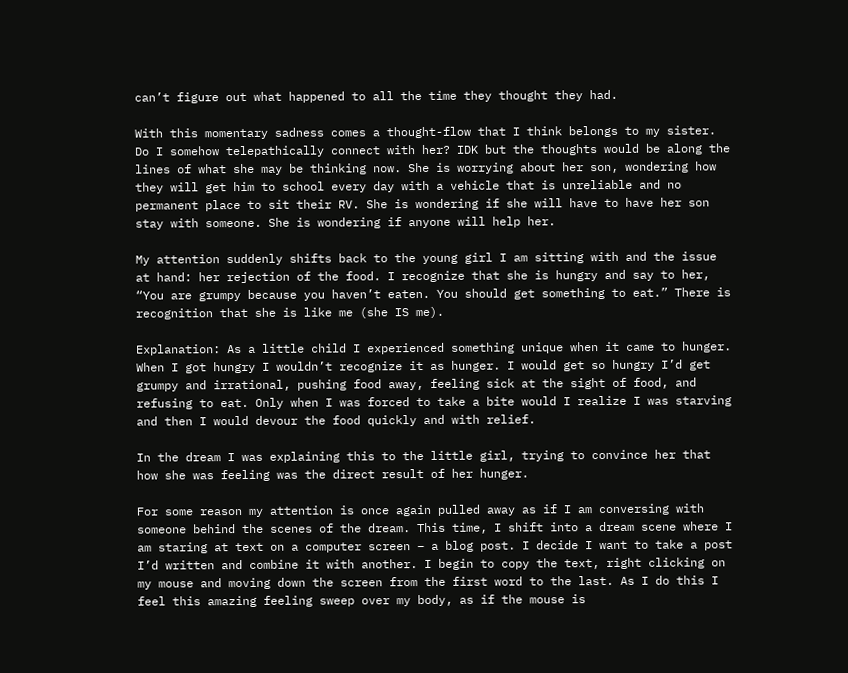can’t figure out what happened to all the time they thought they had.

With this momentary sadness comes a thought-flow that I think belongs to my sister. Do I somehow telepathically connect with her? IDK but the thoughts would be along the lines of what she may be thinking now. She is worrying about her son, wondering how they will get him to school every day with a vehicle that is unreliable and no permanent place to sit their RV. She is wondering if she will have to have her son stay with someone. She is wondering if anyone will help her.

My attention suddenly shifts back to the young girl I am sitting with and the issue at hand: her rejection of the food. I recognize that she is hungry and say to her, “You are grumpy because you haven’t eaten. You should get something to eat.” There is recognition that she is like me (she IS me).

Explanation: As a little child I experienced something unique when it came to hunger. When I got hungry I wouldn’t recognize it as hunger. I would get so hungry I’d get grumpy and irrational, pushing food away, feeling sick at the sight of food, and refusing to eat. Only when I was forced to take a bite would I realize I was starving and then I would devour the food quickly and with relief.

In the dream I was explaining this to the little girl, trying to convince her that how she was feeling was the direct result of her hunger.

For some reason my attention is once again pulled away as if I am conversing with someone behind the scenes of the dream. This time, I shift into a dream scene where I am staring at text on a computer screen – a blog post. I decide I want to take a post I’d written and combine it with another. I begin to copy the text, right clicking on my mouse and moving down the screen from the first word to the last. As I do this I feel this amazing feeling sweep over my body, as if the mouse is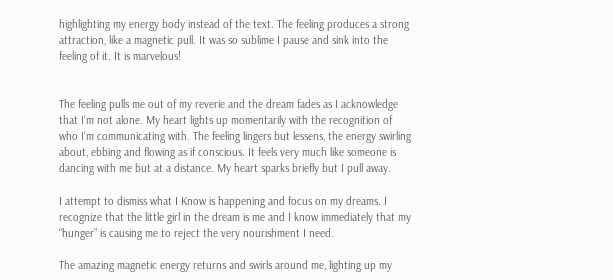highlighting my energy body instead of the text. The feeling produces a strong attraction, like a magnetic pull. It was so sublime I pause and sink into the feeling of it. It is marvelous!


The feeling pulls me out of my reverie and the dream fades as I acknowledge that I’m not alone. My heart lights up momentarily with the recognition of who I’m communicating with. The feeling lingers but lessens, the energy swirling about, ebbing and flowing as if conscious. It feels very much like someone is dancing with me but at a distance. My heart sparks briefly but I pull away.

I attempt to dismiss what I Know is happening and focus on my dreams. I recognize that the little girl in the dream is me and I know immediately that my “hunger” is causing me to reject the very nourishment I need.

The amazing magnetic energy returns and swirls around me, lighting up my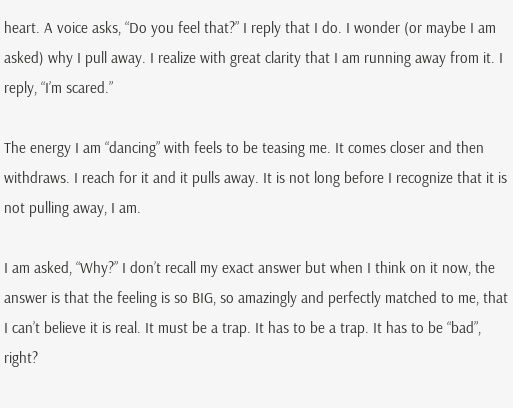heart. A voice asks, “Do you feel that?” I reply that I do. I wonder (or maybe I am asked) why I pull away. I realize with great clarity that I am running away from it. I reply, “I’m scared.”

The energy I am “dancing” with feels to be teasing me. It comes closer and then withdraws. I reach for it and it pulls away. It is not long before I recognize that it is not pulling away, I am.

I am asked, “Why?” I don’t recall my exact answer but when I think on it now, the answer is that the feeling is so BIG, so amazingly and perfectly matched to me, that I can’t believe it is real. It must be a trap. It has to be a trap. It has to be “bad”, right?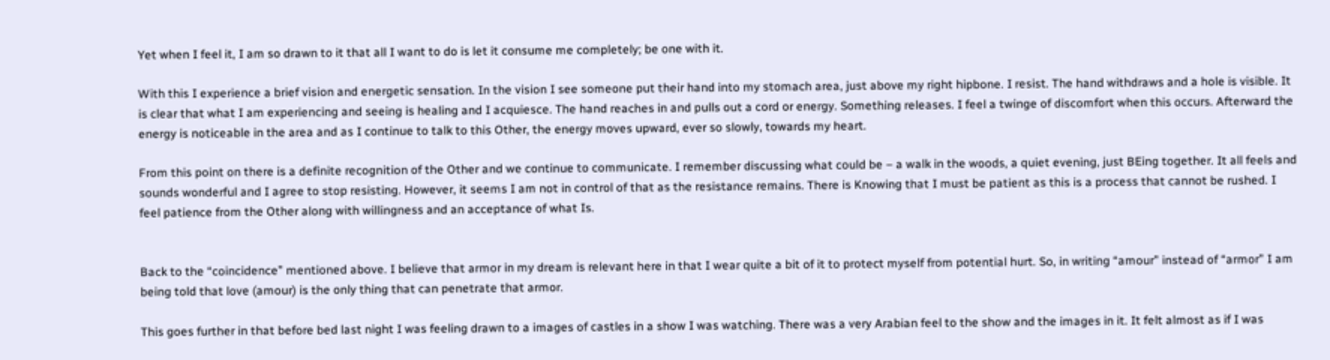Yet when I feel it, I am so drawn to it that all I want to do is let it consume me completely; be one with it.

With this I experience a brief vision and energetic sensation. In the vision I see someone put their hand into my stomach area, just above my right hipbone. I resist. The hand withdraws and a hole is visible. It is clear that what I am experiencing and seeing is healing and I acquiesce. The hand reaches in and pulls out a cord or energy. Something releases. I feel a twinge of discomfort when this occurs. Afterward the energy is noticeable in the area and as I continue to talk to this Other, the energy moves upward, ever so slowly, towards my heart.

From this point on there is a definite recognition of the Other and we continue to communicate. I remember discussing what could be – a walk in the woods, a quiet evening, just BEing together. It all feels and sounds wonderful and I agree to stop resisting. However, it seems I am not in control of that as the resistance remains. There is Knowing that I must be patient as this is a process that cannot be rushed. I feel patience from the Other along with willingness and an acceptance of what Is.


Back to the “coincidence” mentioned above. I believe that armor in my dream is relevant here in that I wear quite a bit of it to protect myself from potential hurt. So, in writing “amour” instead of “armor” I am being told that love (amour) is the only thing that can penetrate that armor.

This goes further in that before bed last night I was feeling drawn to a images of castles in a show I was watching. There was a very Arabian feel to the show and the images in it. It felt almost as if I was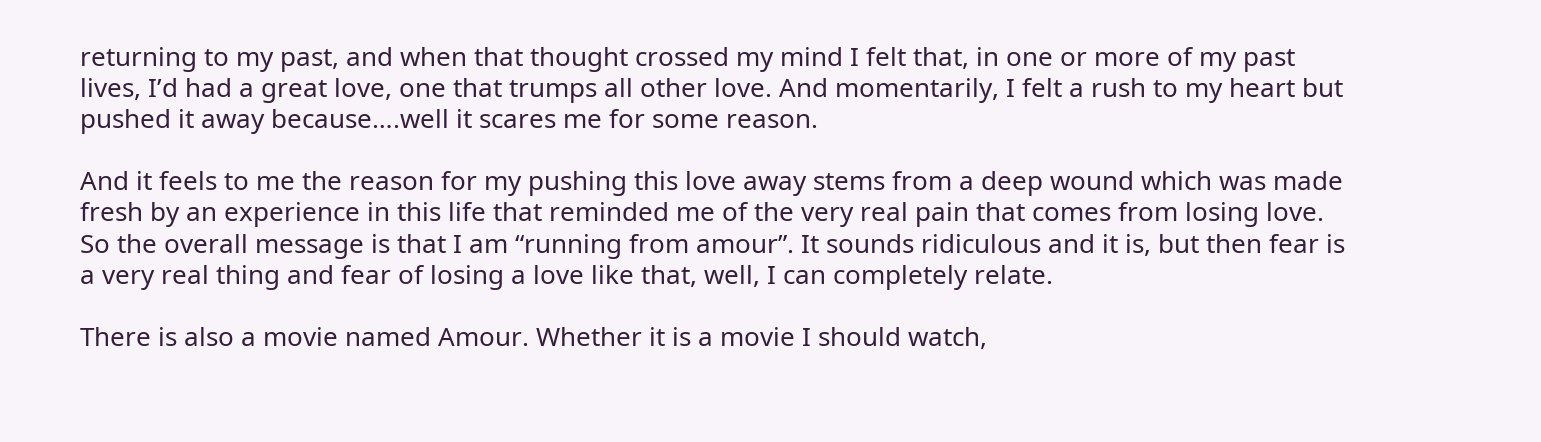returning to my past, and when that thought crossed my mind I felt that, in one or more of my past lives, I’d had a great love, one that trumps all other love. And momentarily, I felt a rush to my heart but pushed it away because….well it scares me for some reason.

And it feels to me the reason for my pushing this love away stems from a deep wound which was made fresh by an experience in this life that reminded me of the very real pain that comes from losing love. So the overall message is that I am “running from amour”. It sounds ridiculous and it is, but then fear is a very real thing and fear of losing a love like that, well, I can completely relate.

There is also a movie named Amour. Whether it is a movie I should watch,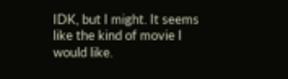IDK, but I might. It seems like the kind of movie I would like.